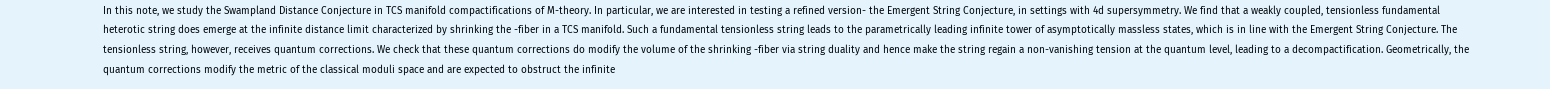In this note, we study the Swampland Distance Conjecture in TCS manifold compactifications of M-theory. In particular, we are interested in testing a refined version- the Emergent String Conjecture, in settings with 4d supersymmetry. We find that a weakly coupled, tensionless fundamental heterotic string does emerge at the infinite distance limit characterized by shrinking the -fiber in a TCS manifold. Such a fundamental tensionless string leads to the parametrically leading infinite tower of asymptotically massless states, which is in line with the Emergent String Conjecture. The tensionless string, however, receives quantum corrections. We check that these quantum corrections do modify the volume of the shrinking -fiber via string duality and hence make the string regain a non-vanishing tension at the quantum level, leading to a decompactification. Geometrically, the quantum corrections modify the metric of the classical moduli space and are expected to obstruct the infinite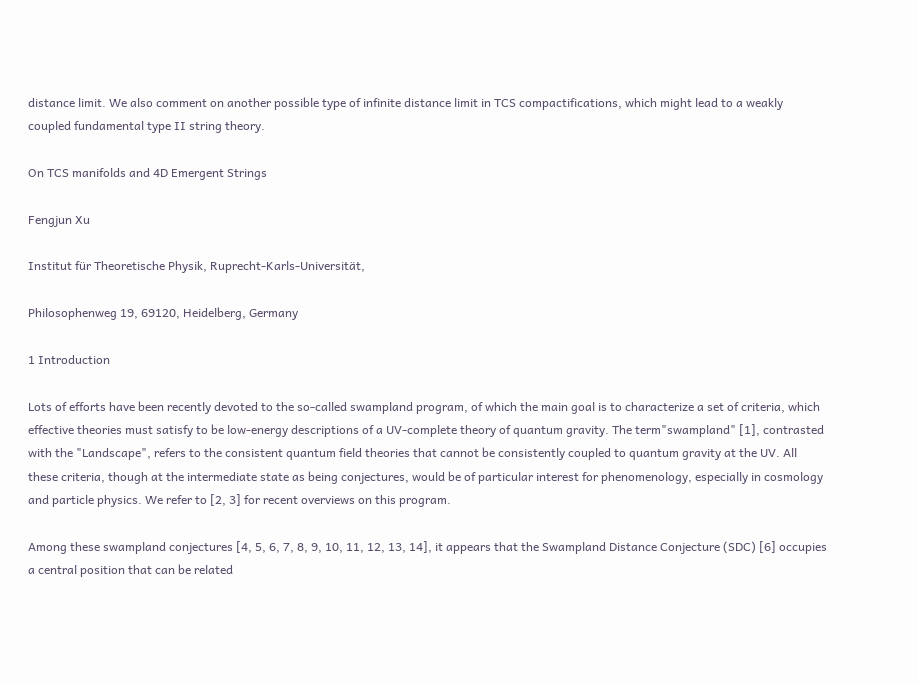distance limit. We also comment on another possible type of infinite distance limit in TCS compactifications, which might lead to a weakly coupled fundamental type II string theory.

On TCS manifolds and 4D Emergent Strings

Fengjun Xu

Institut für Theoretische Physik, Ruprecht-Karls-Universität,

Philosophenweg 19, 69120, Heidelberg, Germany

1 Introduction

Lots of efforts have been recently devoted to the so-called swampland program, of which the main goal is to characterize a set of criteria, which effective theories must satisfy to be low-energy descriptions of a UV-complete theory of quantum gravity. The term"swampland" [1], contrasted with the "Landscape", refers to the consistent quantum field theories that cannot be consistently coupled to quantum gravity at the UV. All these criteria, though at the intermediate state as being conjectures, would be of particular interest for phenomenology, especially in cosmology and particle physics. We refer to [2, 3] for recent overviews on this program.

Among these swampland conjectures [4, 5, 6, 7, 8, 9, 10, 11, 12, 13, 14], it appears that the Swampland Distance Conjecture (SDC) [6] occupies a central position that can be related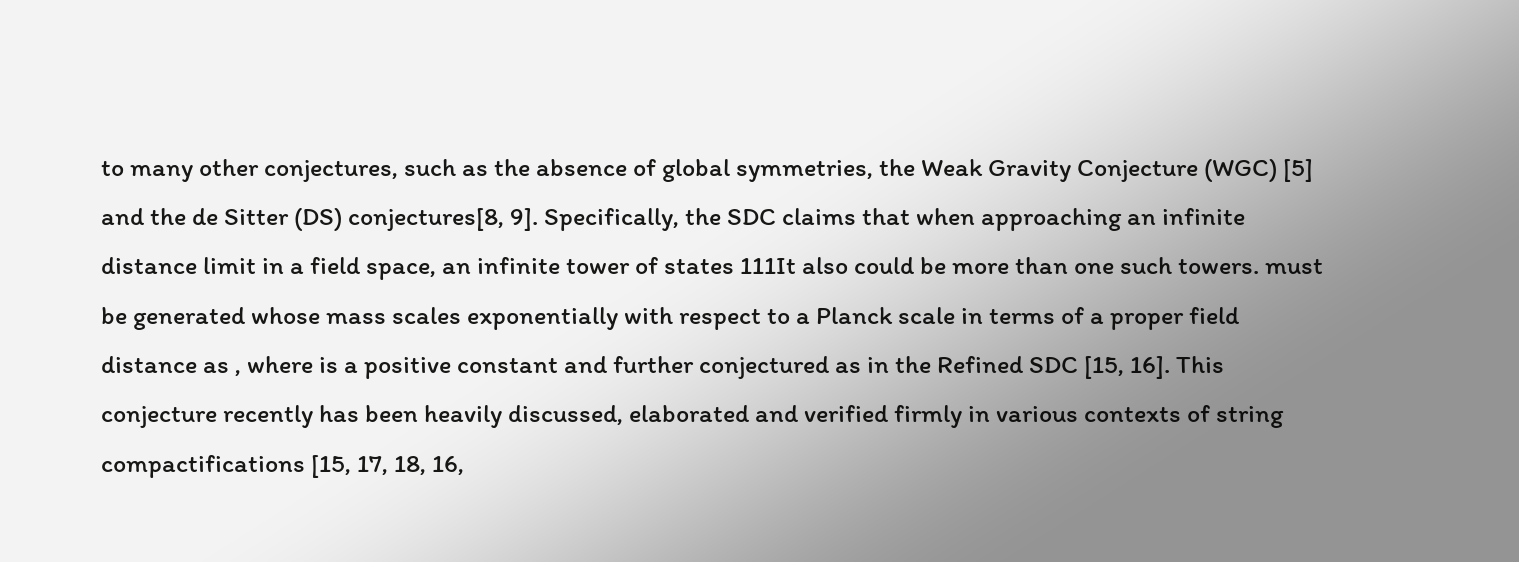to many other conjectures, such as the absence of global symmetries, the Weak Gravity Conjecture (WGC) [5] and the de Sitter (DS) conjectures[8, 9]. Specifically, the SDC claims that when approaching an infinite distance limit in a field space, an infinite tower of states 111It also could be more than one such towers. must be generated whose mass scales exponentially with respect to a Planck scale in terms of a proper field distance as , where is a positive constant and further conjectured as in the Refined SDC [15, 16]. This conjecture recently has been heavily discussed, elaborated and verified firmly in various contexts of string compactifications [15, 17, 18, 16,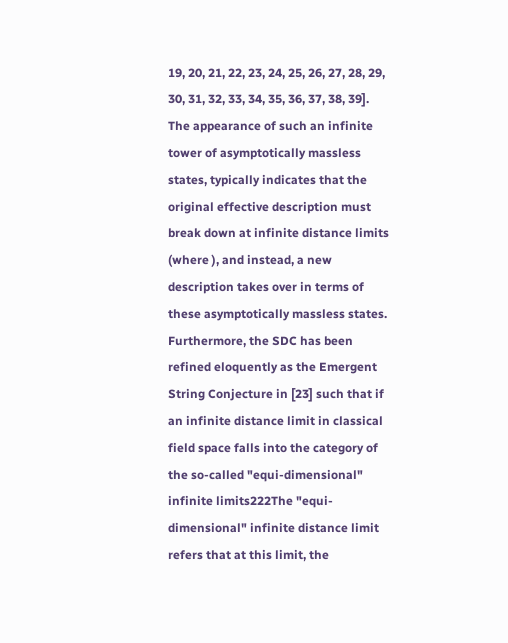19, 20, 21, 22, 23, 24, 25, 26, 27, 28, 29, 30, 31, 32, 33, 34, 35, 36, 37, 38, 39]. The appearance of such an infinite tower of asymptotically massless states, typically indicates that the original effective description must break down at infinite distance limits (where ), and instead, a new description takes over in terms of these asymptotically massless states. Furthermore, the SDC has been refined eloquently as the Emergent String Conjecture in [23] such that if an infinite distance limit in classical field space falls into the category of the so-called "equi-dimensional" infinite limits222The "equi-dimensional" infinite distance limit refers that at this limit, the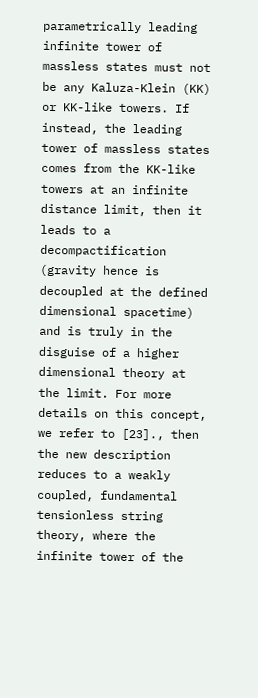parametrically leading infinite tower of massless states must not be any Kaluza-Klein (KK) or KK-like towers. If instead, the leading tower of massless states comes from the KK-like towers at an infinite distance limit, then it leads to a decompactification (gravity hence is decoupled at the defined dimensional spacetime) and is truly in the disguise of a higher dimensional theory at the limit. For more details on this concept, we refer to [23]., then the new description reduces to a weakly coupled, fundamental tensionless string theory, where the infinite tower of the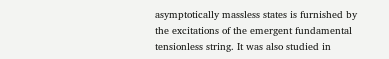asymptotically massless states is furnished by the excitations of the emergent fundamental tensionless string. It was also studied in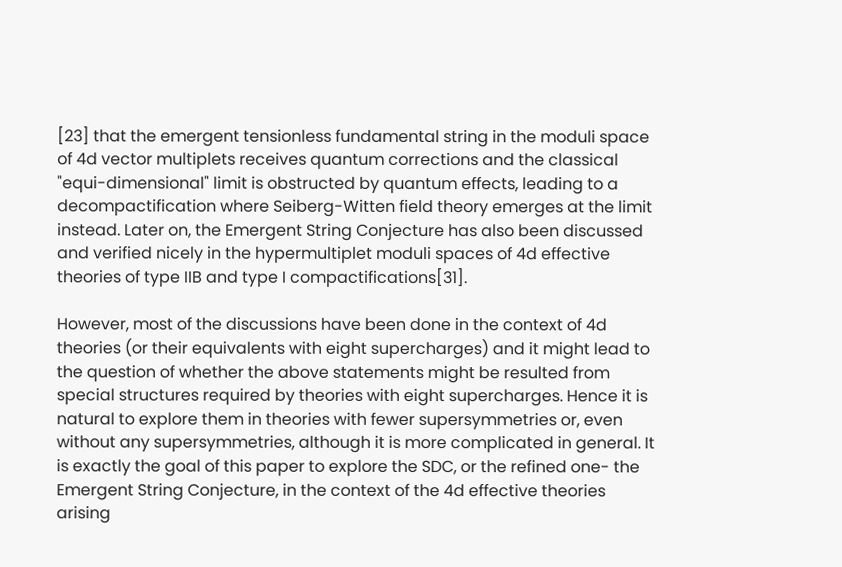[23] that the emergent tensionless fundamental string in the moduli space of 4d vector multiplets receives quantum corrections and the classical "equi-dimensional" limit is obstructed by quantum effects, leading to a decompactification where Seiberg-Witten field theory emerges at the limit instead. Later on, the Emergent String Conjecture has also been discussed and verified nicely in the hypermultiplet moduli spaces of 4d effective theories of type IIB and type I compactifications[31].

However, most of the discussions have been done in the context of 4d theories (or their equivalents with eight supercharges) and it might lead to the question of whether the above statements might be resulted from special structures required by theories with eight supercharges. Hence it is natural to explore them in theories with fewer supersymmetries or, even without any supersymmetries, although it is more complicated in general. It is exactly the goal of this paper to explore the SDC, or the refined one- the Emergent String Conjecture, in the context of the 4d effective theories arising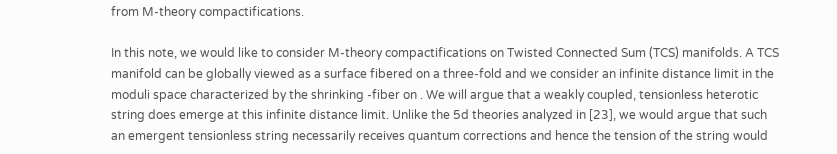from M-theory compactifications.

In this note, we would like to consider M-theory compactifications on Twisted Connected Sum (TCS) manifolds. A TCS manifold can be globally viewed as a surface fibered on a three-fold and we consider an infinite distance limit in the moduli space characterized by the shrinking -fiber on . We will argue that a weakly coupled, tensionless heterotic string does emerge at this infinite distance limit. Unlike the 5d theories analyzed in [23], we would argue that such an emergent tensionless string necessarily receives quantum corrections and hence the tension of the string would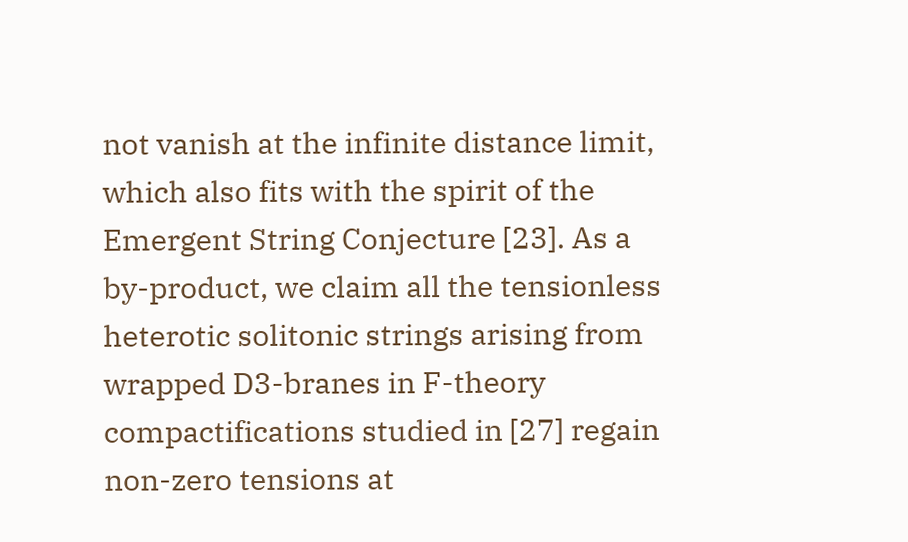not vanish at the infinite distance limit, which also fits with the spirit of the Emergent String Conjecture [23]. As a by-product, we claim all the tensionless heterotic solitonic strings arising from wrapped D3-branes in F-theory compactifications studied in [27] regain non-zero tensions at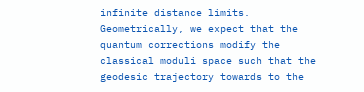infinite distance limits. Geometrically, we expect that the quantum corrections modify the classical moduli space such that the geodesic trajectory towards to the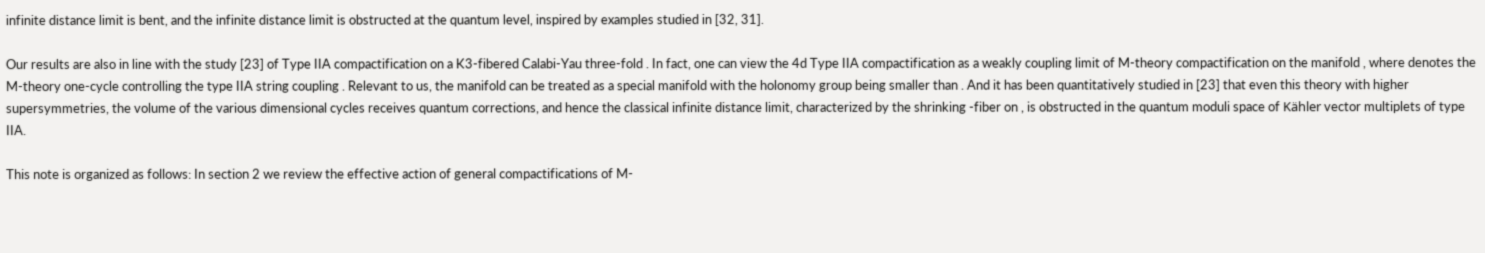infinite distance limit is bent, and the infinite distance limit is obstructed at the quantum level, inspired by examples studied in [32, 31].

Our results are also in line with the study [23] of Type IIA compactification on a K3-fibered Calabi-Yau three-fold . In fact, one can view the 4d Type IIA compactification as a weakly coupling limit of M-theory compactification on the manifold , where denotes the M-theory one-cycle controlling the type IIA string coupling . Relevant to us, the manifold can be treated as a special manifold with the holonomy group being smaller than . And it has been quantitatively studied in [23] that even this theory with higher supersymmetries, the volume of the various dimensional cycles receives quantum corrections, and hence the classical infinite distance limit, characterized by the shrinking -fiber on , is obstructed in the quantum moduli space of Kähler vector multiplets of type IIA.

This note is organized as follows: In section 2 we review the effective action of general compactifications of M-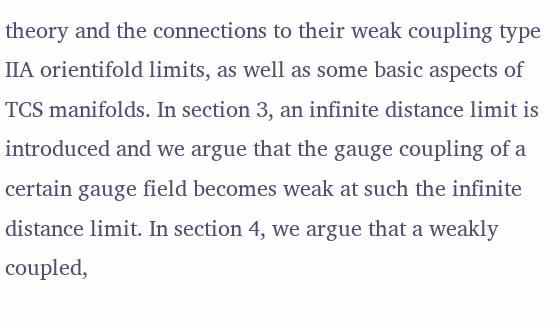theory and the connections to their weak coupling type IIA orientifold limits, as well as some basic aspects of TCS manifolds. In section 3, an infinite distance limit is introduced and we argue that the gauge coupling of a certain gauge field becomes weak at such the infinite distance limit. In section 4, we argue that a weakly coupled,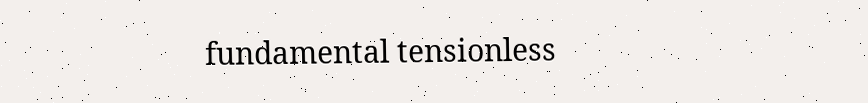fundamental tensionless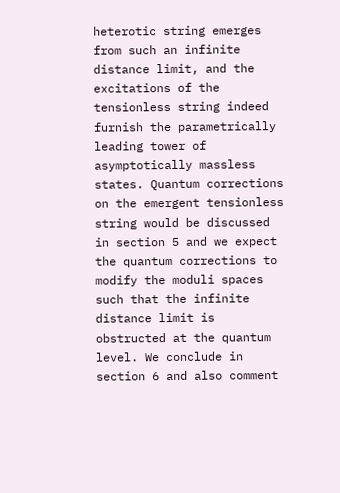heterotic string emerges from such an infinite distance limit, and the excitations of the tensionless string indeed furnish the parametrically leading tower of asymptotically massless states. Quantum corrections on the emergent tensionless string would be discussed in section 5 and we expect the quantum corrections to modify the moduli spaces such that the infinite distance limit is obstructed at the quantum level. We conclude in section 6 and also comment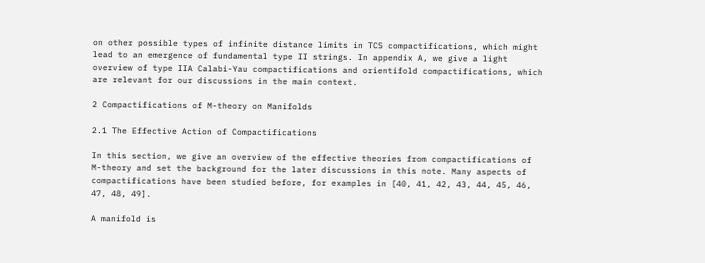on other possible types of infinite distance limits in TCS compactifications, which might lead to an emergence of fundamental type II strings. In appendix A, we give a light overview of type IIA Calabi-Yau compactifications and orientifold compactifications, which are relevant for our discussions in the main context.

2 Compactifications of M-theory on Manifolds

2.1 The Effective Action of Compactifications

In this section, we give an overview of the effective theories from compactifications of M-theory and set the background for the later discussions in this note. Many aspects of compactifications have been studied before, for examples in [40, 41, 42, 43, 44, 45, 46, 47, 48, 49].

A manifold is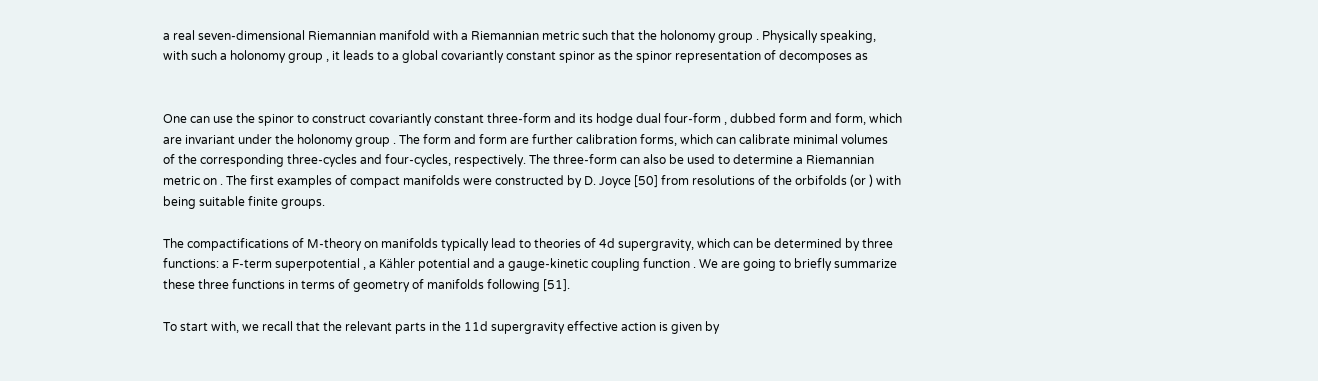a real seven-dimensional Riemannian manifold with a Riemannian metric such that the holonomy group . Physically speaking, with such a holonomy group , it leads to a global covariantly constant spinor as the spinor representation of decomposes as


One can use the spinor to construct covariantly constant three-form and its hodge dual four-form , dubbed form and form, which are invariant under the holonomy group . The form and form are further calibration forms, which can calibrate minimal volumes of the corresponding three-cycles and four-cycles, respectively. The three-form can also be used to determine a Riemannian metric on . The first examples of compact manifolds were constructed by D. Joyce [50] from resolutions of the orbifolds (or ) with being suitable finite groups.

The compactifications of M-theory on manifolds typically lead to theories of 4d supergravity, which can be determined by three functions: a F-term superpotential , a Kähler potential and a gauge-kinetic coupling function . We are going to briefly summarize these three functions in terms of geometry of manifolds following [51].

To start with, we recall that the relevant parts in the 11d supergravity effective action is given by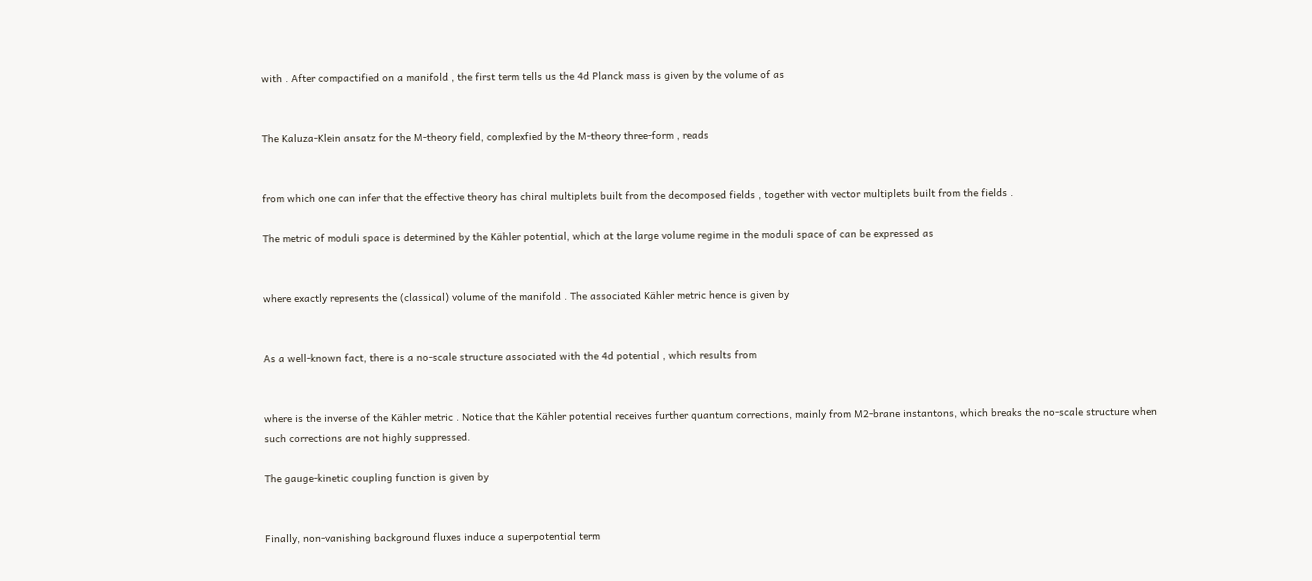with . After compactified on a manifold , the first term tells us the 4d Planck mass is given by the volume of as


The Kaluza-Klein ansatz for the M-theory field, complexfied by the M-theory three-form , reads


from which one can infer that the effective theory has chiral multiplets built from the decomposed fields , together with vector multiplets built from the fields .

The metric of moduli space is determined by the Kähler potential, which at the large volume regime in the moduli space of can be expressed as


where exactly represents the (classical) volume of the manifold . The associated Kähler metric hence is given by


As a well-known fact, there is a no-scale structure associated with the 4d potential , which results from


where is the inverse of the Kähler metric . Notice that the Kähler potential receives further quantum corrections, mainly from M2-brane instantons, which breaks the no-scale structure when such corrections are not highly suppressed.

The gauge-kinetic coupling function is given by


Finally, non-vanishing background fluxes induce a superpotential term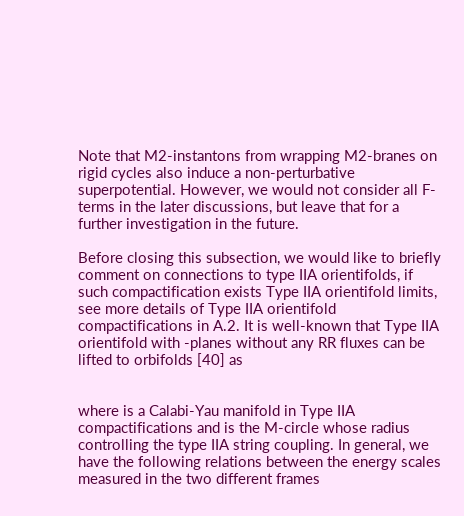Note that M2-instantons from wrapping M2-branes on rigid cycles also induce a non-perturbative superpotential. However, we would not consider all F-terms in the later discussions, but leave that for a further investigation in the future.

Before closing this subsection, we would like to briefly comment on connections to type IIA orientifolds, if such compactification exists Type IIA orientifold limits, see more details of Type IIA orientifold compactifications in A.2. It is well-known that Type IIA orientifold with -planes without any RR fluxes can be lifted to orbifolds [40] as


where is a Calabi-Yau manifold in Type IIA compactifications and is the M-circle whose radius controlling the type IIA string coupling. In general, we have the following relations between the energy scales measured in the two different frames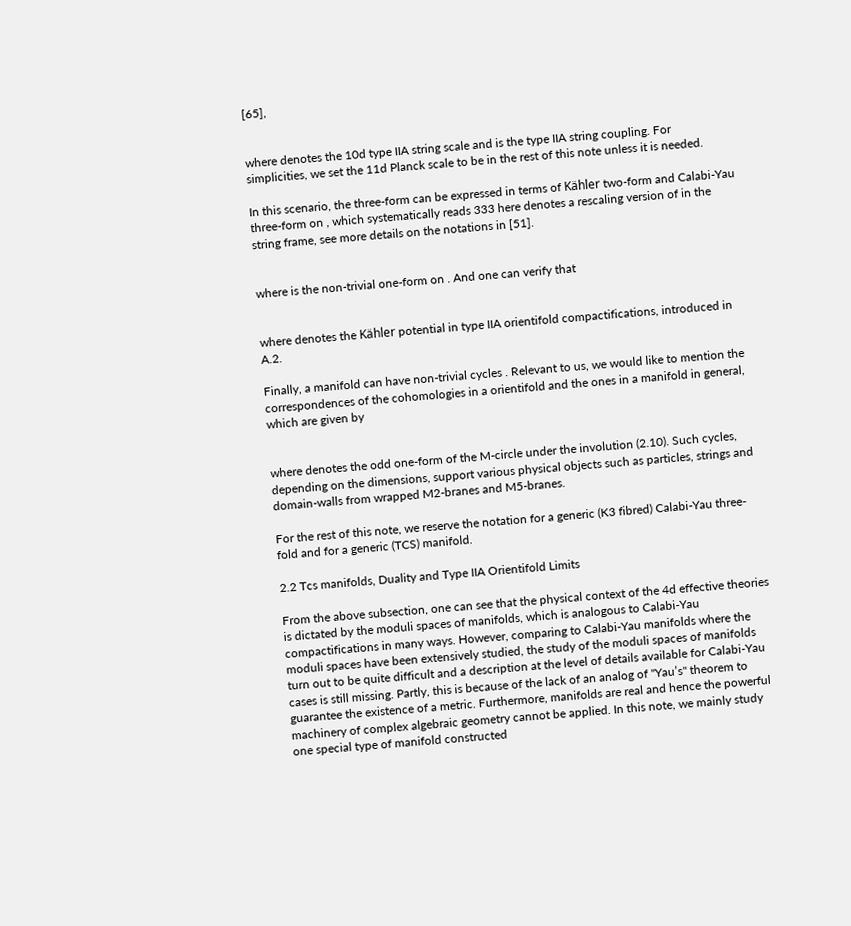[65],


where denotes the 10d type IIA string scale and is the type IIA string coupling. For simplicities, we set the 11d Planck scale to be in the rest of this note unless it is needed.

In this scenario, the three-form can be expressed in terms of Kähler two-form and Calabi-Yau three-form on , which systematically reads 333 here denotes a rescaling version of in the string frame, see more details on the notations in [51].


where is the non-trivial one-form on . And one can verify that


where denotes the Kähler potential in type IIA orientifold compactifications, introduced in A.2.

Finally, a manifold can have non-trivial cycles . Relevant to us, we would like to mention the correspondences of the cohomologies in a orientifold and the ones in a manifold in general, which are given by


where denotes the odd one-form of the M-circle under the involution (2.10). Such cycles, depending on the dimensions, support various physical objects such as particles, strings and domain-walls from wrapped M2-branes and M5-branes.

For the rest of this note, we reserve the notation for a generic (K3 fibred) Calabi-Yau three-fold and for a generic (TCS) manifold.

2.2 Tcs manifolds, Duality and Type IIA Orientifold Limits

From the above subsection, one can see that the physical context of the 4d effective theories is dictated by the moduli spaces of manifolds, which is analogous to Calabi-Yau compactifications in many ways. However, comparing to Calabi-Yau manifolds where the moduli spaces have been extensively studied, the study of the moduli spaces of manifolds turn out to be quite difficult and a description at the level of details available for Calabi-Yau cases is still missing. Partly, this is because of the lack of an analog of "Yau’s" theorem to guarantee the existence of a metric. Furthermore, manifolds are real and hence the powerful machinery of complex algebraic geometry cannot be applied. In this note, we mainly study one special type of manifold constructed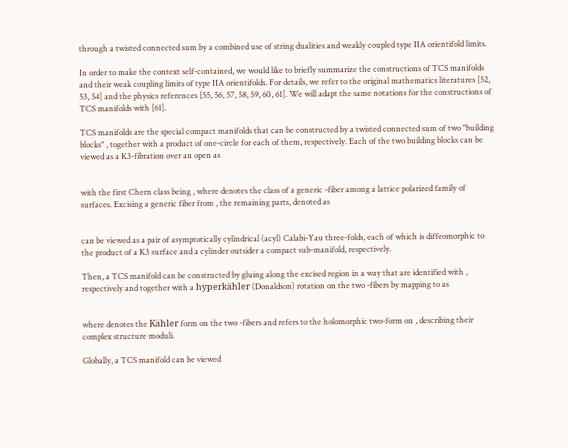through a twisted connected sum by a combined use of string dualities and weakly coupled type IIA orientifold limits.

In order to make the context self-contained, we would like to briefly summarize the constructions of TCS manifolds and their weak coupling limits of type IIA orientifolds. For details, we refer to the original mathematics literatures [52, 53, 54] and the physics references [55, 56, 57, 58, 59, 60, 61]. We will adapt the same notations for the constructions of TCS manifolds with [61].

TCS manifolds are the special compact manifolds that can be constructed by a twisted connected sum of two "building blocks" , together with a product of one-circle for each of them, respectively. Each of the two building blocks can be viewed as a K3-fibration over an open as


with the first Chern class being , where denotes the class of a generic -fiber among a lattice polarized family of surfaces. Excising a generic fiber from , the remaining parts, denoted as


can be viewed as a pair of asymptotically cylindrical (acyl) Calabi-Yau three-folds, each of which is diffeomorphic to the product of a K3 surface and a cylinder outsider a compact sub-manifold, respectively.

Then, a TCS manifold can be constructed by gluing along the excised region in a way that are identified with , respectively and together with a hyperkähler (Donaldson) rotation on the two -fibers by mapping to as


where denotes the Kähler form on the two -fibers and refers to the holomorphic two-form on , describing their complex structure moduli.

Globally, a TCS manifold can be viewed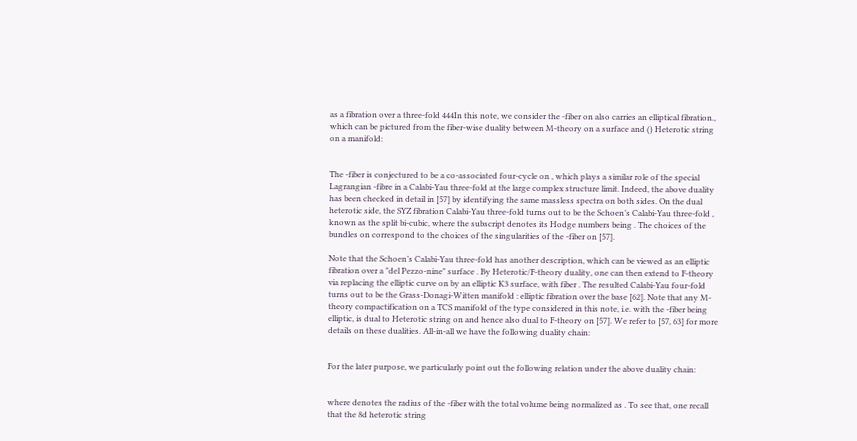as a fibration over a three-fold 444In this note, we consider the -fiber on also carries an elliptical fibration., which can be pictured from the fiber-wise duality between M-theory on a surface and () Heterotic string on a manifold:


The -fiber is conjectured to be a co-associated four-cycle on , which plays a similar role of the special Lagrangian -fibre in a Calabi-Yau three-fold at the large complex structure limit. Indeed, the above duality has been checked in detail in [57] by identifying the same massless spectra on both sides. On the dual heterotic side, the SYZ fibration Calabi-Yau three-fold turns out to be the Schoen’s Calabi-Yau three-fold , known as the split bi-cubic, where the subscript denotes its Hodge numbers being . The choices of the bundles on correspond to the choices of the singularities of the -fiber on [57].

Note that the Schoen’s Calabi-Yau three-fold has another description, which can be viewed as an elliptic fibration over a "del Pezzo-nine" surface . By Heterotic/F-theory duality, one can then extend to F-theory via replacing the elliptic curve on by an elliptic K3 surface, with fiber . The resulted Calabi-Yau four-fold turns out to be the Grass-Donagi-Witten manifold : elliptic fibration over the base [62]. Note that any M-theory compactification on a TCS manifold of the type considered in this note, i.e. with the -fiber being elliptic, is dual to Heterotic string on and hence also dual to F-theory on [57]. We refer to [57, 63] for more details on these dualities. All-in-all we have the following duality chain:


For the later purpose, we particularly point out the following relation under the above duality chain:


where denotes the radius of the -fiber with the total volume being normalized as . To see that, one recall that the 8d heterotic string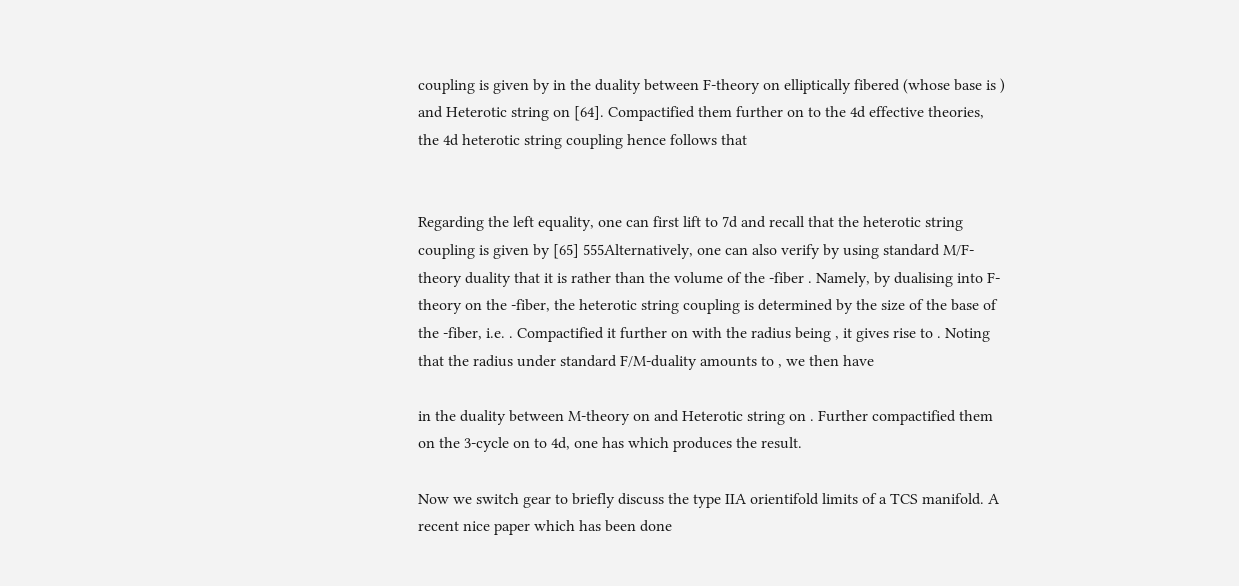coupling is given by in the duality between F-theory on elliptically fibered (whose base is ) and Heterotic string on [64]. Compactified them further on to the 4d effective theories, the 4d heterotic string coupling hence follows that


Regarding the left equality, one can first lift to 7d and recall that the heterotic string coupling is given by [65] 555Alternatively, one can also verify by using standard M/F-theory duality that it is rather than the volume of the -fiber . Namely, by dualising into F-theory on the -fiber, the heterotic string coupling is determined by the size of the base of the -fiber, i.e. . Compactified it further on with the radius being , it gives rise to . Noting that the radius under standard F/M-duality amounts to , we then have

in the duality between M-theory on and Heterotic string on . Further compactified them on the 3-cycle on to 4d, one has which produces the result.

Now we switch gear to briefly discuss the type IIA orientifold limits of a TCS manifold. A recent nice paper which has been done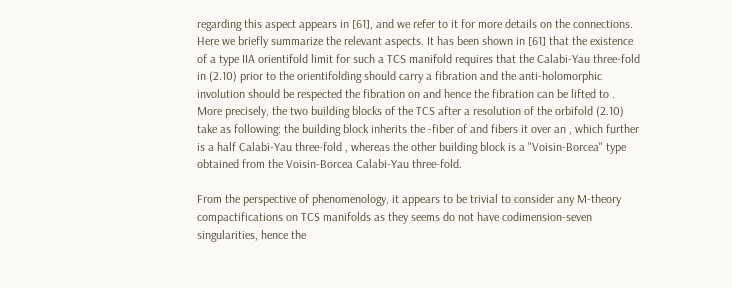regarding this aspect appears in [61], and we refer to it for more details on the connections. Here we briefly summarize the relevant aspects. It has been shown in [61] that the existence of a type IIA orientifold limit for such a TCS manifold requires that the Calabi-Yau three-fold in (2.10) prior to the orientifolding should carry a fibration and the anti-holomorphic involution should be respected the fibration on and hence the fibration can be lifted to . More precisely, the two building blocks of the TCS after a resolution of the orbifold (2.10) take as following: the building block inherits the -fiber of and fibers it over an , which further is a half Calabi-Yau three-fold , whereas the other building block is a "Voisin-Borcea" type obtained from the Voisin-Borcea Calabi-Yau three-fold.

From the perspective of phenomenology, it appears to be trivial to consider any M-theory compactifications on TCS manifolds as they seems do not have codimension-seven singularities, hence the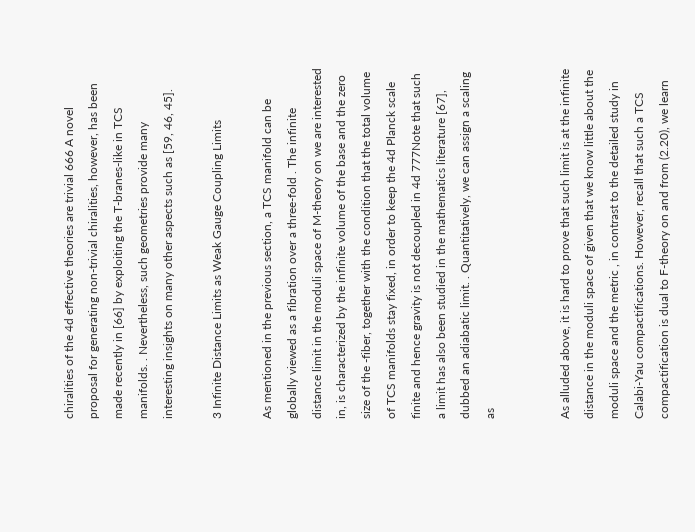chiralities of the 4d effective theories are trivial 666 A novel proposal for generating non-trivial chiralities, however, has been made recently in [66] by exploiting the T-branes-like in TCS manifolds. . Nevertheless, such geometries provide many interesting insights on many other aspects such as [59, 46, 45].

3 Infinite Distance Limits as Weak Gauge Coupling Limits

As mentioned in the previous section, a TCS manifold can be globally viewed as a fibration over a three-fold . The infinite distance limit in the moduli space of M-theory on we are interested in, is characterized by the infinite volume of the base and the zero size of the -fiber, together with the condition that the total volume of TCS manifolds stay fixed, in order to keep the 4d Planck scale finite and hence gravity is not decoupled in 4d 777Note that such a limit has also been studied in the mathematics literature [67], dubbed an adiabatic limit. . Quantitatively, we can assign a scaling as


As alluded above, it is hard to prove that such limit is at the infinite distance in the moduli space of given that we know little about the moduli space and the metric , in contrast to the detailed study in Calabi-Yau compactifications. However, recall that such a TCS compactification is dual to F-theory on and from (2.20), we learn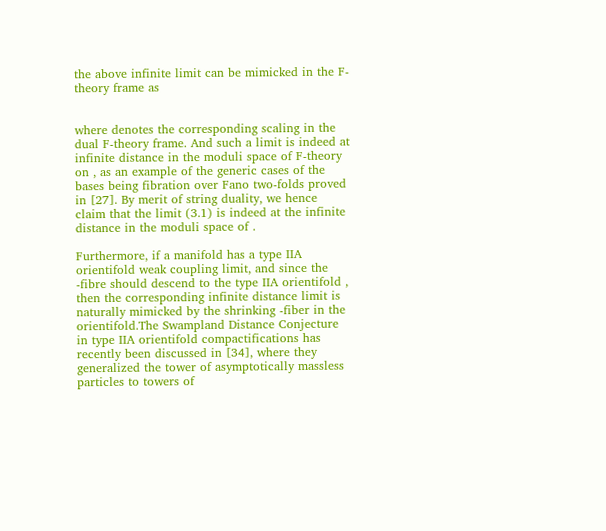the above infinite limit can be mimicked in the F-theory frame as


where denotes the corresponding scaling in the dual F-theory frame. And such a limit is indeed at infinite distance in the moduli space of F-theory on , as an example of the generic cases of the bases being fibration over Fano two-folds proved in [27]. By merit of string duality, we hence claim that the limit (3.1) is indeed at the infinite distance in the moduli space of .

Furthermore, if a manifold has a type IIA orientifold weak coupling limit, and since the -fibre should descend to the type IIA orientifold , then the corresponding infinite distance limit is naturally mimicked by the shrinking -fiber in the orientifold.The Swampland Distance Conjecture in type IIA orientifold compactifications has recently been discussed in [34], where they generalized the tower of asymptotically massless particles to towers of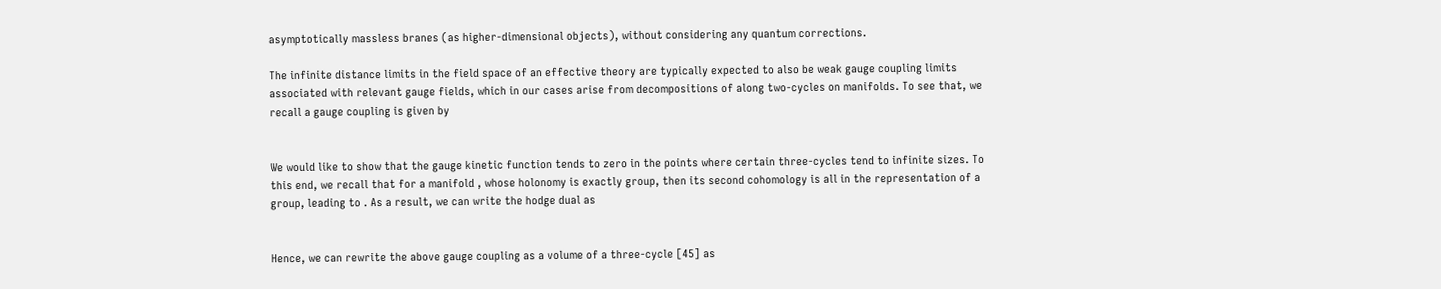asymptotically massless branes (as higher-dimensional objects), without considering any quantum corrections.

The infinite distance limits in the field space of an effective theory are typically expected to also be weak gauge coupling limits associated with relevant gauge fields, which in our cases arise from decompositions of along two-cycles on manifolds. To see that, we recall a gauge coupling is given by


We would like to show that the gauge kinetic function tends to zero in the points where certain three-cycles tend to infinite sizes. To this end, we recall that for a manifold , whose holonomy is exactly group, then its second cohomology is all in the representation of a group, leading to . As a result, we can write the hodge dual as


Hence, we can rewrite the above gauge coupling as a volume of a three-cycle [45] as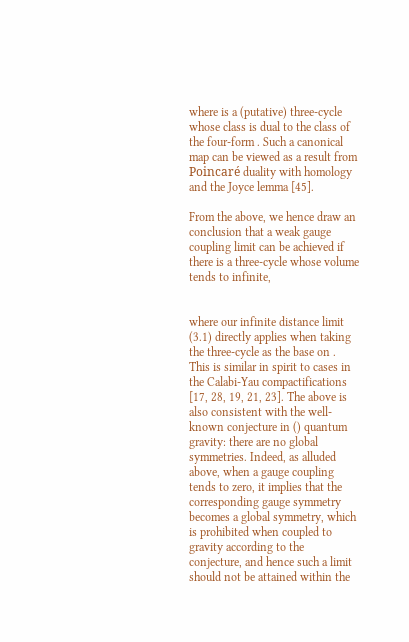where is a (putative) three-cycle whose class is dual to the class of the four-form . Such a canonical map can be viewed as a result from Poincaré duality with homology and the Joyce lemma [45].

From the above, we hence draw an conclusion that a weak gauge coupling limit can be achieved if there is a three-cycle whose volume tends to infinite,


where our infinite distance limit (3.1) directly applies when taking the three-cycle as the base on . This is similar in spirit to cases in the Calabi-Yau compactifications [17, 28, 19, 21, 23]. The above is also consistent with the well-known conjecture in () quantum gravity: there are no global symmetries. Indeed, as alluded above, when a gauge coupling tends to zero, it implies that the corresponding gauge symmetry becomes a global symmetry, which is prohibited when coupled to gravity according to the conjecture, and hence such a limit should not be attained within the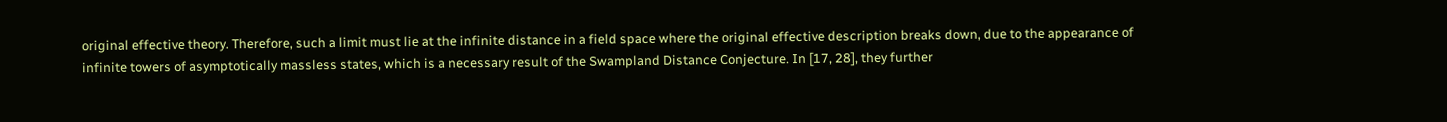original effective theory. Therefore, such a limit must lie at the infinite distance in a field space where the original effective description breaks down, due to the appearance of infinite towers of asymptotically massless states, which is a necessary result of the Swampland Distance Conjecture. In [17, 28], they further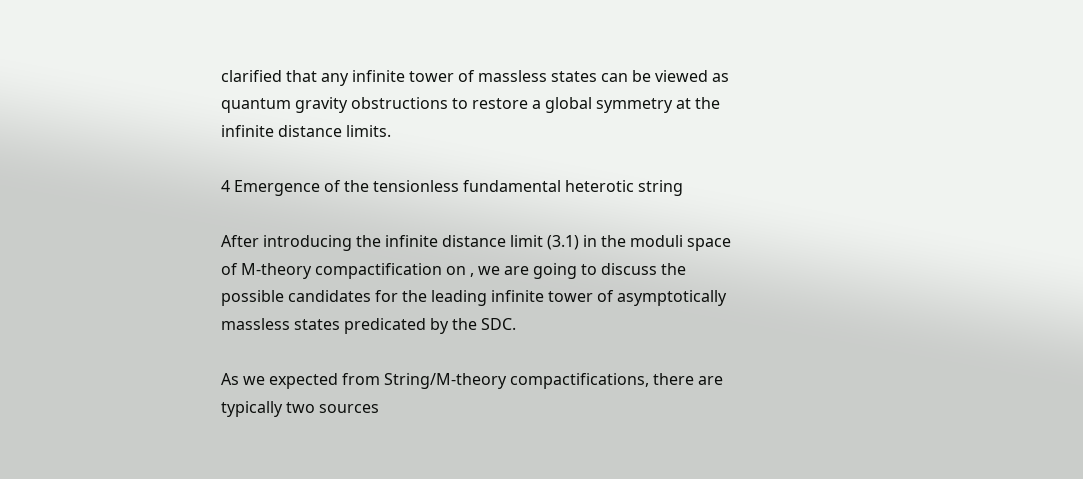clarified that any infinite tower of massless states can be viewed as quantum gravity obstructions to restore a global symmetry at the infinite distance limits.

4 Emergence of the tensionless fundamental heterotic string

After introducing the infinite distance limit (3.1) in the moduli space of M-theory compactification on , we are going to discuss the possible candidates for the leading infinite tower of asymptotically massless states predicated by the SDC.

As we expected from String/M-theory compactifications, there are typically two sources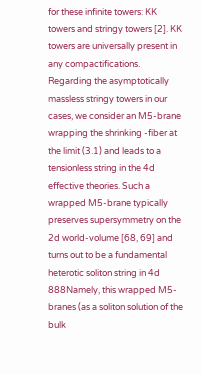for these infinite towers: KK towers and stringy towers [2]. KK towers are universally present in any compactifications. Regarding the asymptotically massless stringy towers in our cases, we consider an M5-brane wrapping the shrinking -fiber at the limit (3.1) and leads to a tensionless string in the 4d effective theories. Such a wrapped M5-brane typically preserves supersymmetry on the 2d world-volume [68, 69] and turns out to be a fundamental heterotic soliton string in 4d 888Namely, this wrapped M5-branes (as a soliton solution of the bulk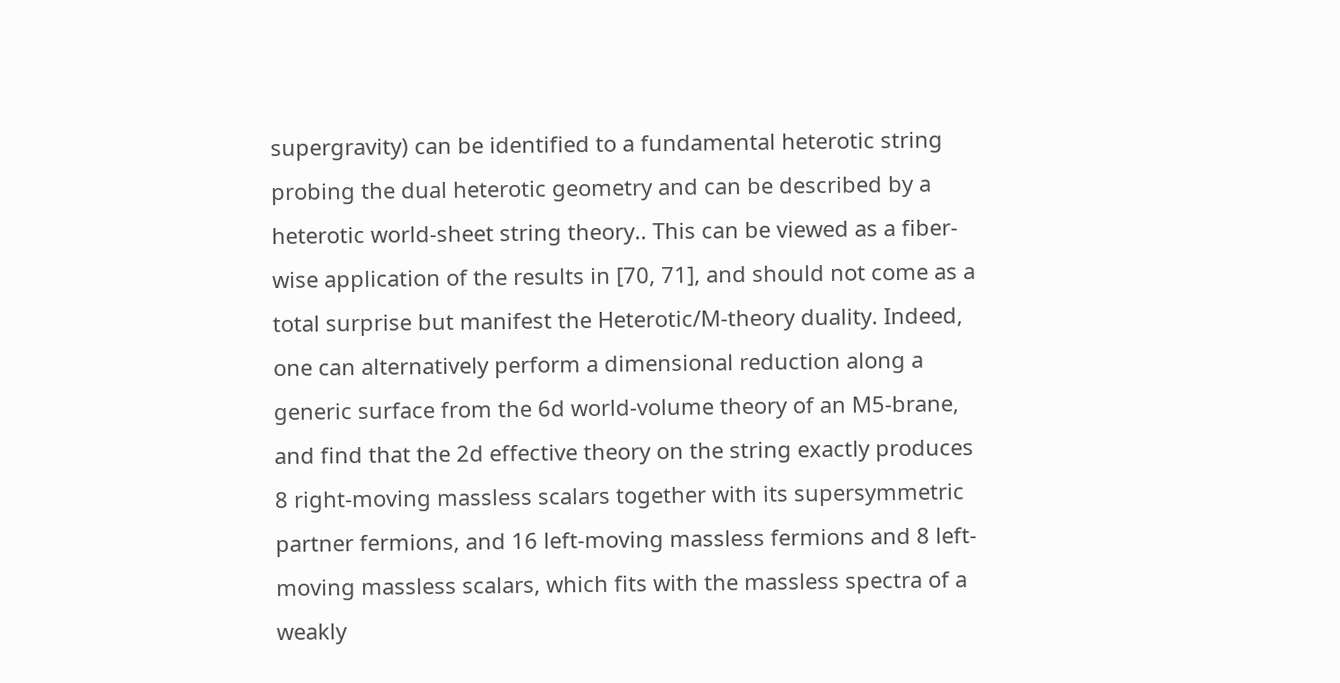supergravity) can be identified to a fundamental heterotic string probing the dual heterotic geometry and can be described by a heterotic world-sheet string theory.. This can be viewed as a fiber-wise application of the results in [70, 71], and should not come as a total surprise but manifest the Heterotic/M-theory duality. Indeed, one can alternatively perform a dimensional reduction along a generic surface from the 6d world-volume theory of an M5-brane, and find that the 2d effective theory on the string exactly produces 8 right-moving massless scalars together with its supersymmetric partner fermions, and 16 left-moving massless fermions and 8 left-moving massless scalars, which fits with the massless spectra of a weakly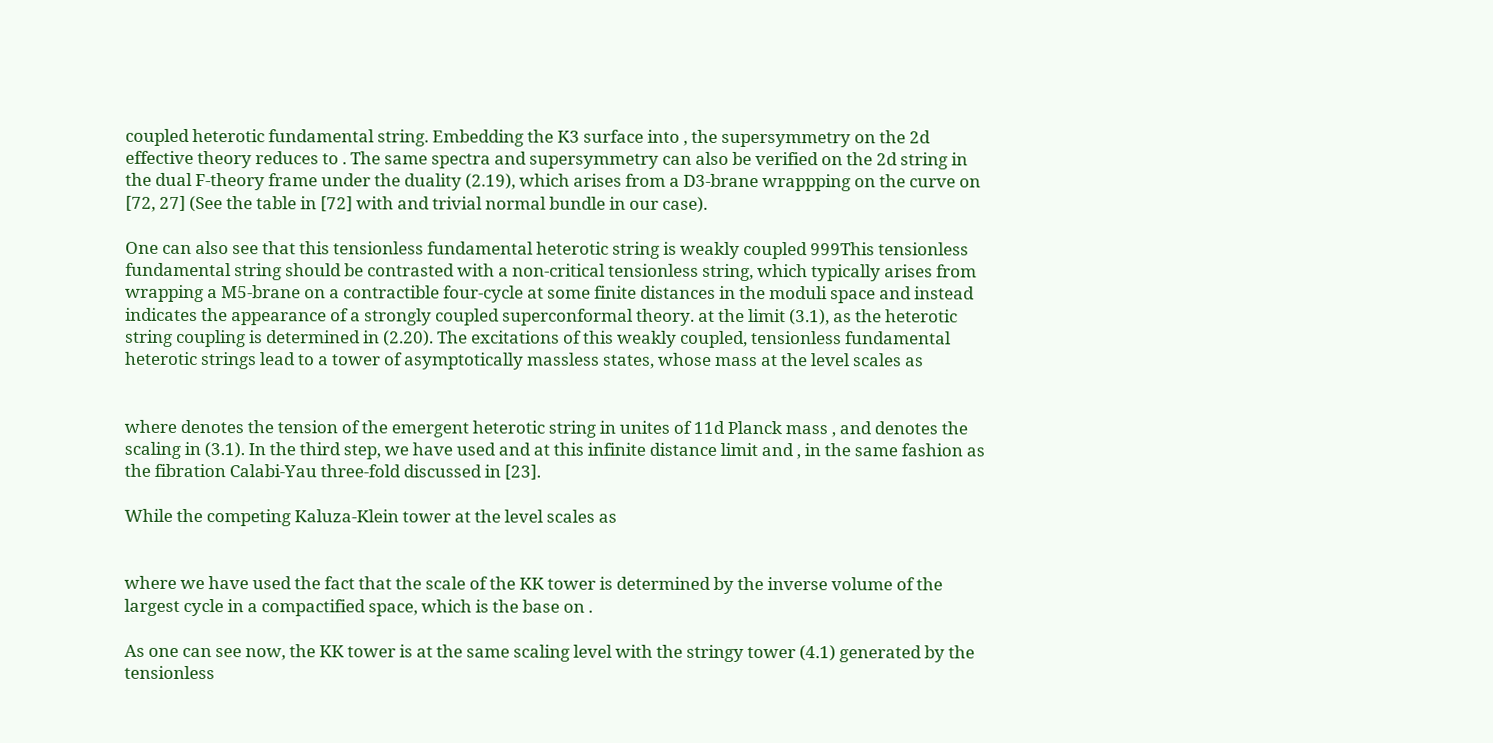coupled heterotic fundamental string. Embedding the K3 surface into , the supersymmetry on the 2d effective theory reduces to . The same spectra and supersymmetry can also be verified on the 2d string in the dual F-theory frame under the duality (2.19), which arises from a D3-brane wrappping on the curve on [72, 27] (See the table in [72] with and trivial normal bundle in our case).

One can also see that this tensionless fundamental heterotic string is weakly coupled 999This tensionless fundamental string should be contrasted with a non-critical tensionless string, which typically arises from wrapping a M5-brane on a contractible four-cycle at some finite distances in the moduli space and instead indicates the appearance of a strongly coupled superconformal theory. at the limit (3.1), as the heterotic string coupling is determined in (2.20). The excitations of this weakly coupled, tensionless fundamental heterotic strings lead to a tower of asymptotically massless states, whose mass at the level scales as


where denotes the tension of the emergent heterotic string in unites of 11d Planck mass , and denotes the scaling in (3.1). In the third step, we have used and at this infinite distance limit and , in the same fashion as the fibration Calabi-Yau three-fold discussed in [23].

While the competing Kaluza-Klein tower at the level scales as


where we have used the fact that the scale of the KK tower is determined by the inverse volume of the largest cycle in a compactified space, which is the base on .

As one can see now, the KK tower is at the same scaling level with the stringy tower (4.1) generated by the tensionless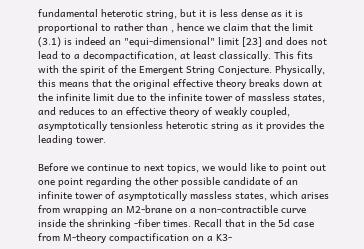fundamental heterotic string, but it is less dense as it is proportional to rather than , hence we claim that the limit (3.1) is indeed an "equi-dimensional" limit [23] and does not lead to a decompactification, at least classically. This fits with the spirit of the Emergent String Conjecture. Physically, this means that the original effective theory breaks down at the infinite limit due to the infinite tower of massless states, and reduces to an effective theory of weakly coupled, asymptotically tensionless heterotic string as it provides the leading tower.

Before we continue to next topics, we would like to point out one point regarding the other possible candidate of an infinite tower of asymptotically massless states, which arises from wrapping an M2-brane on a non-contractible curve inside the shrinking -fiber times. Recall that in the 5d case from M-theory compactification on a K3-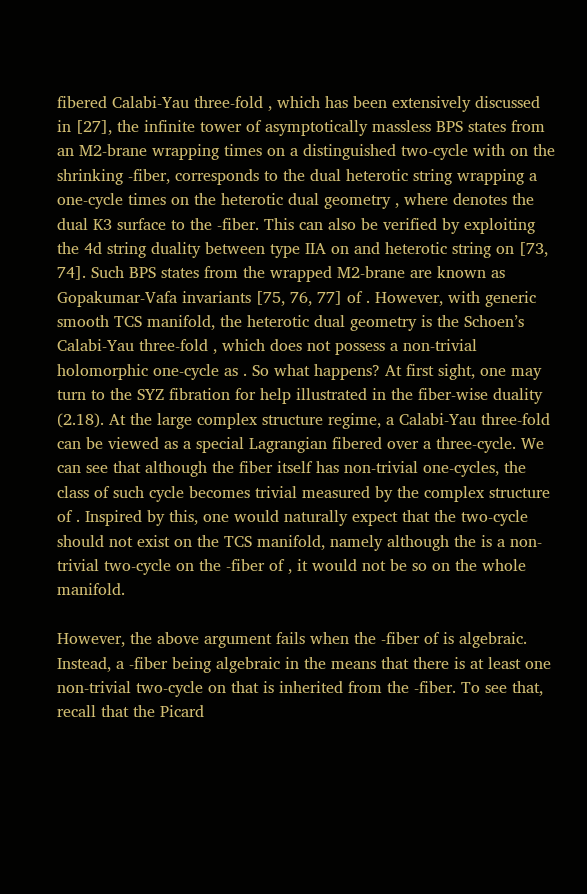fibered Calabi-Yau three-fold , which has been extensively discussed in [27], the infinite tower of asymptotically massless BPS states from an M2-brane wrapping times on a distinguished two-cycle with on the shrinking -fiber, corresponds to the dual heterotic string wrapping a one-cycle times on the heterotic dual geometry , where denotes the dual K3 surface to the -fiber. This can also be verified by exploiting the 4d string duality between type IIA on and heterotic string on [73, 74]. Such BPS states from the wrapped M2-brane are known as Gopakumar-Vafa invariants [75, 76, 77] of . However, with generic smooth TCS manifold, the heterotic dual geometry is the Schoen’s Calabi-Yau three-fold , which does not possess a non-trivial holomorphic one-cycle as . So what happens? At first sight, one may turn to the SYZ fibration for help illustrated in the fiber-wise duality (2.18). At the large complex structure regime, a Calabi-Yau three-fold can be viewed as a special Lagrangian fibered over a three-cycle. We can see that although the fiber itself has non-trivial one-cycles, the class of such cycle becomes trivial measured by the complex structure of . Inspired by this, one would naturally expect that the two-cycle should not exist on the TCS manifold, namely although the is a non-trivial two-cycle on the -fiber of , it would not be so on the whole manifold.

However, the above argument fails when the -fiber of is algebraic. Instead, a -fiber being algebraic in the means that there is at least one non-trivial two-cycle on that is inherited from the -fiber. To see that, recall that the Picard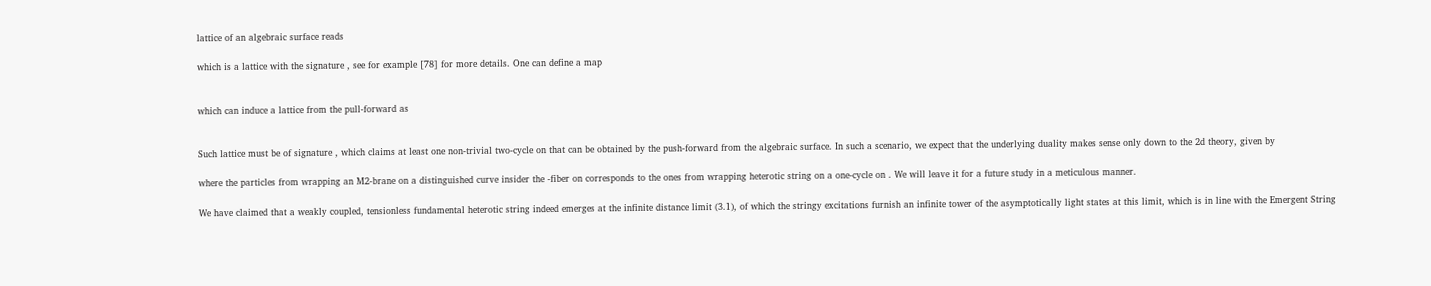lattice of an algebraic surface reads

which is a lattice with the signature , see for example [78] for more details. One can define a map


which can induce a lattice from the pull-forward as


Such lattice must be of signature , which claims at least one non-trivial two-cycle on that can be obtained by the push-forward from the algebraic surface. In such a scenario, we expect that the underlying duality makes sense only down to the 2d theory, given by

where the particles from wrapping an M2-brane on a distinguished curve insider the -fiber on corresponds to the ones from wrapping heterotic string on a one-cycle on . We will leave it for a future study in a meticulous manner.

We have claimed that a weakly coupled, tensionless fundamental heterotic string indeed emerges at the infinite distance limit (3.1), of which the stringy excitations furnish an infinite tower of the asymptotically light states at this limit, which is in line with the Emergent String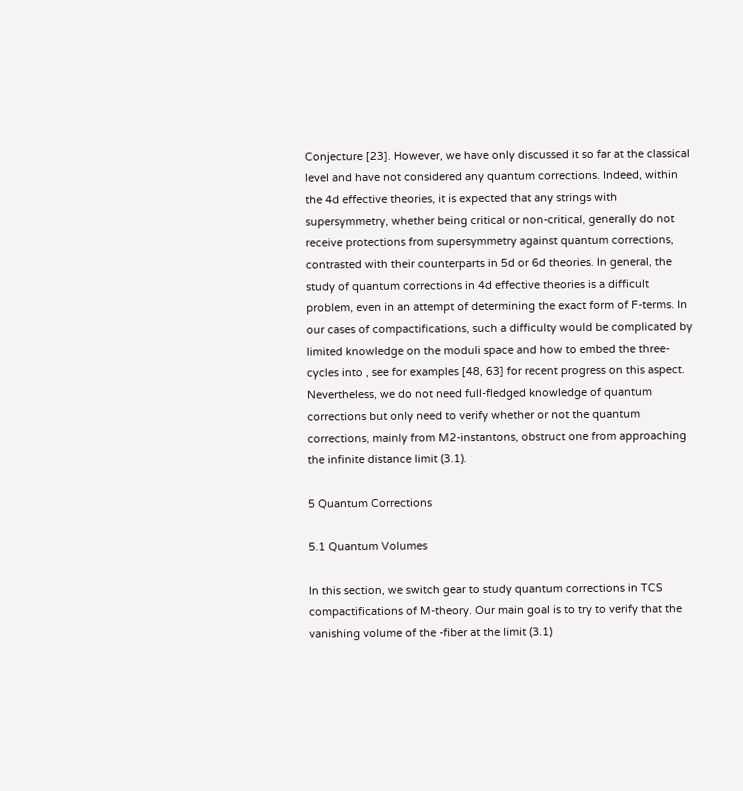Conjecture [23]. However, we have only discussed it so far at the classical level and have not considered any quantum corrections. Indeed, within the 4d effective theories, it is expected that any strings with supersymmetry, whether being critical or non-critical, generally do not receive protections from supersymmetry against quantum corrections, contrasted with their counterparts in 5d or 6d theories. In general, the study of quantum corrections in 4d effective theories is a difficult problem, even in an attempt of determining the exact form of F-terms. In our cases of compactifications, such a difficulty would be complicated by limited knowledge on the moduli space and how to embed the three-cycles into , see for examples [48, 63] for recent progress on this aspect. Nevertheless, we do not need full-fledged knowledge of quantum corrections but only need to verify whether or not the quantum corrections, mainly from M2-instantons, obstruct one from approaching the infinite distance limit (3.1).

5 Quantum Corrections

5.1 Quantum Volumes

In this section, we switch gear to study quantum corrections in TCS compactifications of M-theory. Our main goal is to try to verify that the vanishing volume of the -fiber at the limit (3.1)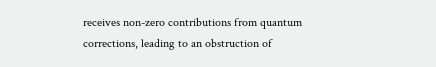receives non-zero contributions from quantum corrections, leading to an obstruction of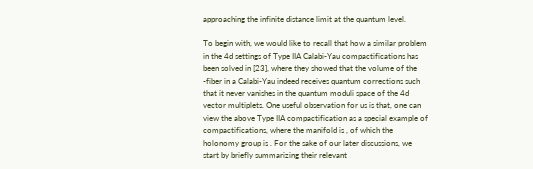approaching the infinite distance limit at the quantum level.

To begin with, we would like to recall that how a similar problem in the 4d settings of Type IIA Calabi-Yau compactifications has been solved in [23], where they showed that the volume of the -fiber in a Calabi-Yau indeed receives quantum corrections such that it never vanishes in the quantum moduli space of the 4d vector multiplets. One useful observation for us is that, one can view the above Type IIA compactification as a special example of compactifications, where the manifold is , of which the holonomy group is . For the sake of our later discussions, we start by briefly summarizing their relevant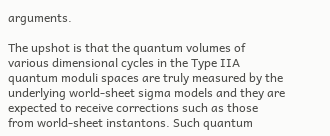arguments.

The upshot is that the quantum volumes of various dimensional cycles in the Type IIA quantum moduli spaces are truly measured by the underlying world-sheet sigma models and they are expected to receive corrections such as those from world-sheet instantons. Such quantum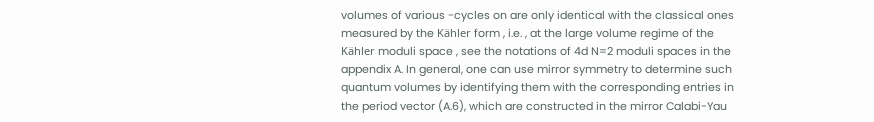volumes of various -cycles on are only identical with the classical ones measured by the Kähler form , i.e. , at the large volume regime of the Kähler moduli space , see the notations of 4d N=2 moduli spaces in the appendix A. In general, one can use mirror symmetry to determine such quantum volumes by identifying them with the corresponding entries in the period vector (A.6), which are constructed in the mirror Calabi-Yau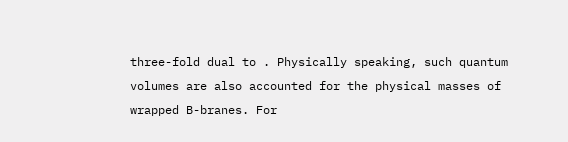three-fold dual to . Physically speaking, such quantum volumes are also accounted for the physical masses of wrapped B-branes. For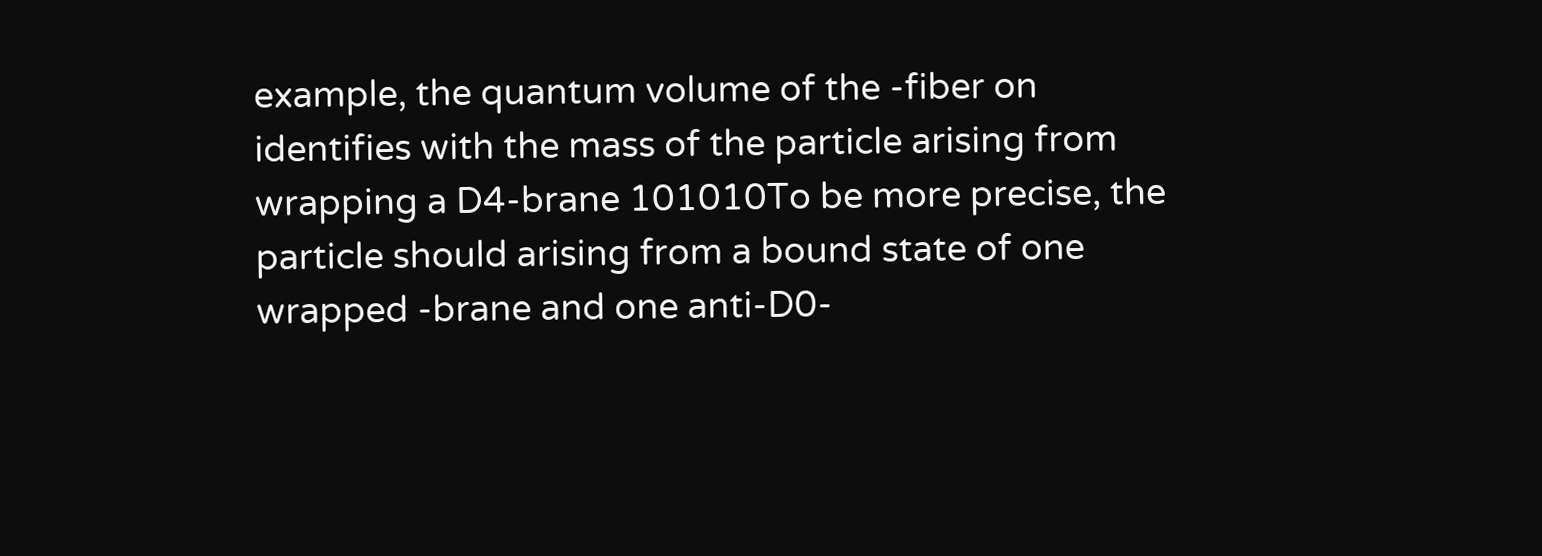example, the quantum volume of the -fiber on identifies with the mass of the particle arising from wrapping a D4-brane 101010To be more precise, the particle should arising from a bound state of one wrapped -brane and one anti-D0-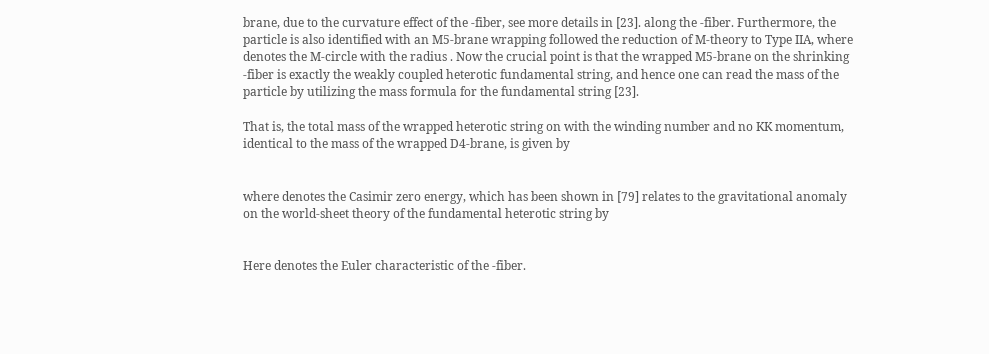brane, due to the curvature effect of the -fiber, see more details in [23]. along the -fiber. Furthermore, the particle is also identified with an M5-brane wrapping followed the reduction of M-theory to Type IIA, where denotes the M-circle with the radius . Now the crucial point is that the wrapped M5-brane on the shrinking -fiber is exactly the weakly coupled heterotic fundamental string, and hence one can read the mass of the particle by utilizing the mass formula for the fundamental string [23].

That is, the total mass of the wrapped heterotic string on with the winding number and no KK momentum, identical to the mass of the wrapped D4-brane, is given by


where denotes the Casimir zero energy, which has been shown in [79] relates to the gravitational anomaly on the world-sheet theory of the fundamental heterotic string by


Here denotes the Euler characteristic of the -fiber.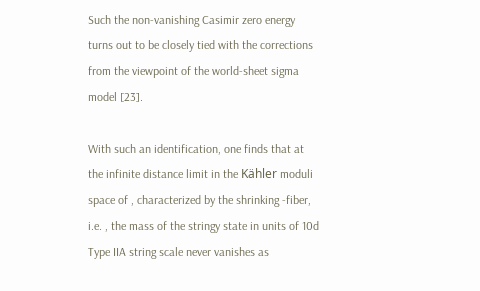Such the non-vanishing Casimir zero energy turns out to be closely tied with the corrections from the viewpoint of the world-sheet sigma model [23].

With such an identification, one finds that at the infinite distance limit in the Kähler moduli space of , characterized by the shrinking -fiber, i.e. , the mass of the stringy state in units of 10d Type IIA string scale never vanishes as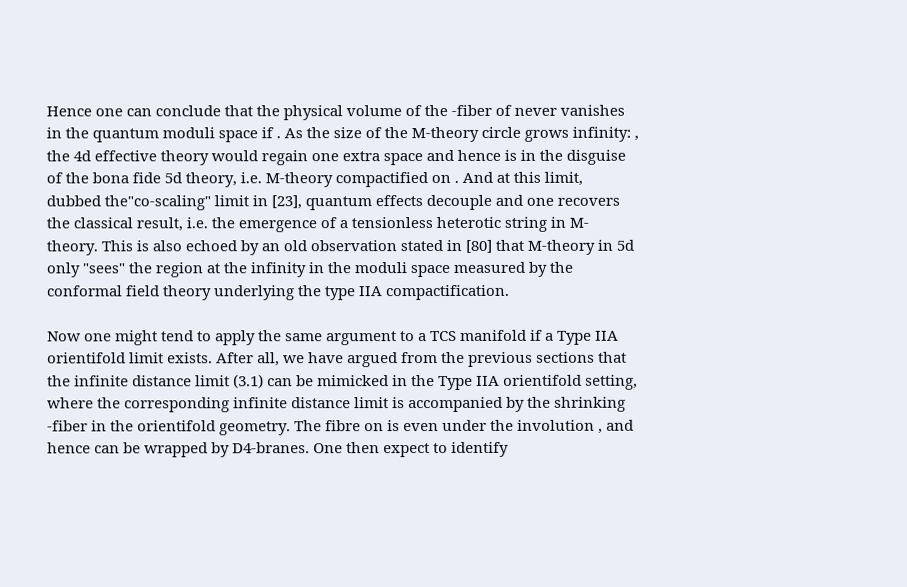Hence one can conclude that the physical volume of the -fiber of never vanishes in the quantum moduli space if . As the size of the M-theory circle grows infinity: , the 4d effective theory would regain one extra space and hence is in the disguise of the bona fide 5d theory, i.e. M-theory compactified on . And at this limit, dubbed the"co-scaling" limit in [23], quantum effects decouple and one recovers the classical result, i.e. the emergence of a tensionless heterotic string in M-theory. This is also echoed by an old observation stated in [80] that M-theory in 5d only "sees" the region at the infinity in the moduli space measured by the conformal field theory underlying the type IIA compactification.

Now one might tend to apply the same argument to a TCS manifold if a Type IIA orientifold limit exists. After all, we have argued from the previous sections that the infinite distance limit (3.1) can be mimicked in the Type IIA orientifold setting, where the corresponding infinite distance limit is accompanied by the shrinking -fiber in the orientifold geometry. The fibre on is even under the involution , and hence can be wrapped by D4-branes. One then expect to identify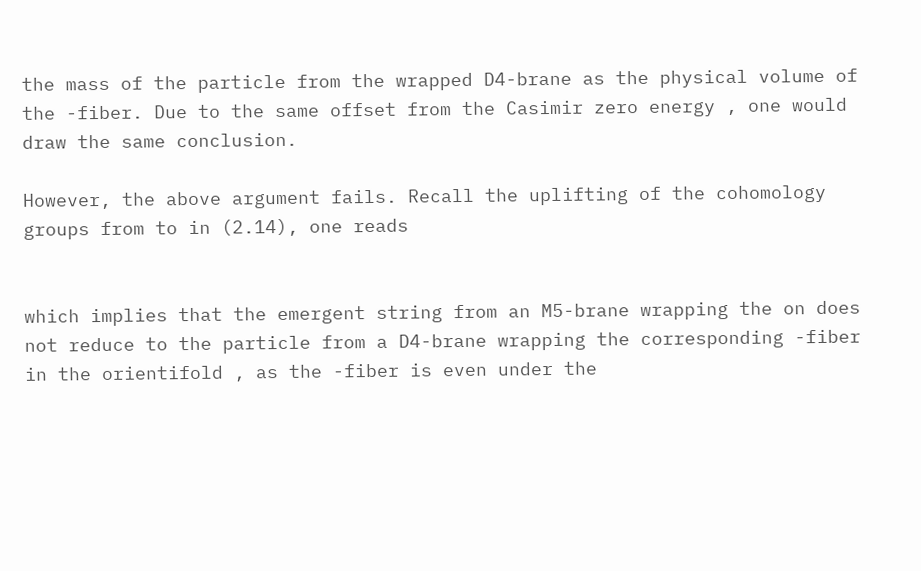the mass of the particle from the wrapped D4-brane as the physical volume of the -fiber. Due to the same offset from the Casimir zero energy , one would draw the same conclusion.

However, the above argument fails. Recall the uplifting of the cohomology groups from to in (2.14), one reads


which implies that the emergent string from an M5-brane wrapping the on does not reduce to the particle from a D4-brane wrapping the corresponding -fiber in the orientifold , as the -fiber is even under the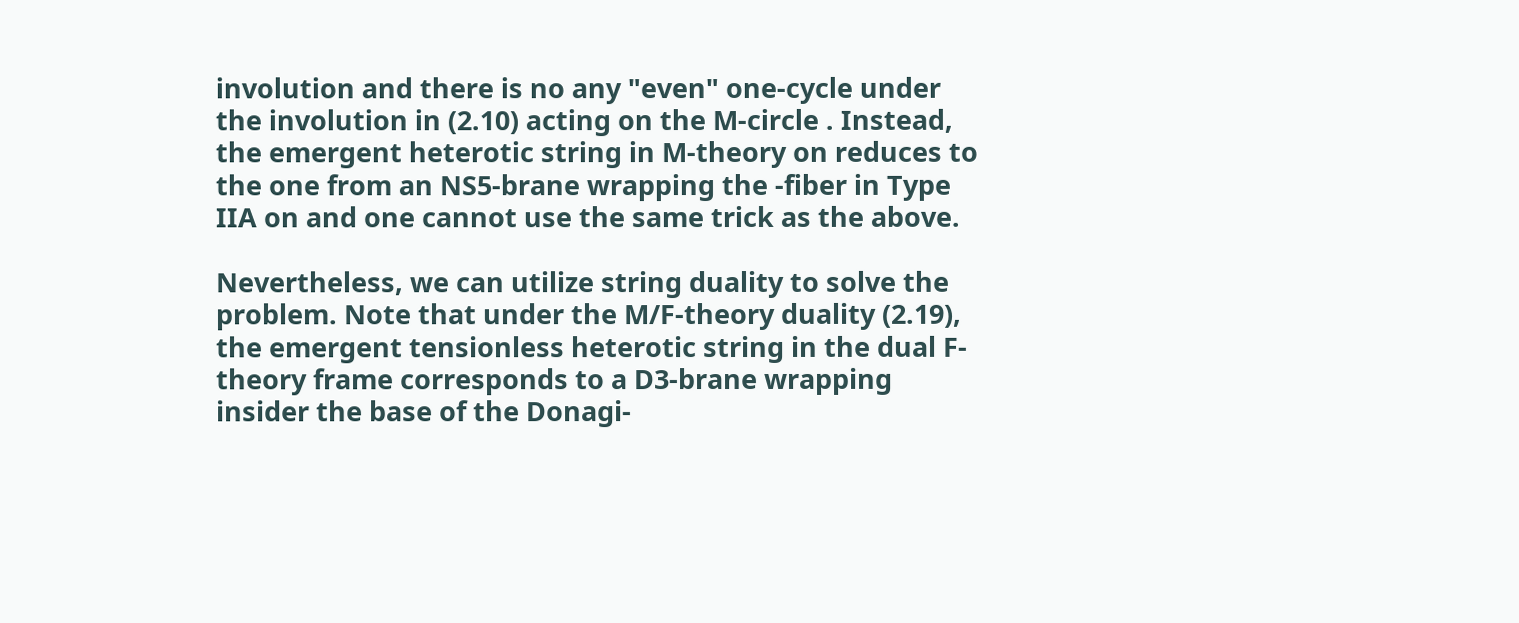involution and there is no any "even" one-cycle under the involution in (2.10) acting on the M-circle . Instead, the emergent heterotic string in M-theory on reduces to the one from an NS5-brane wrapping the -fiber in Type IIA on and one cannot use the same trick as the above.

Nevertheless, we can utilize string duality to solve the problem. Note that under the M/F-theory duality (2.19), the emergent tensionless heterotic string in the dual F-theory frame corresponds to a D3-brane wrapping insider the base of the Donagi-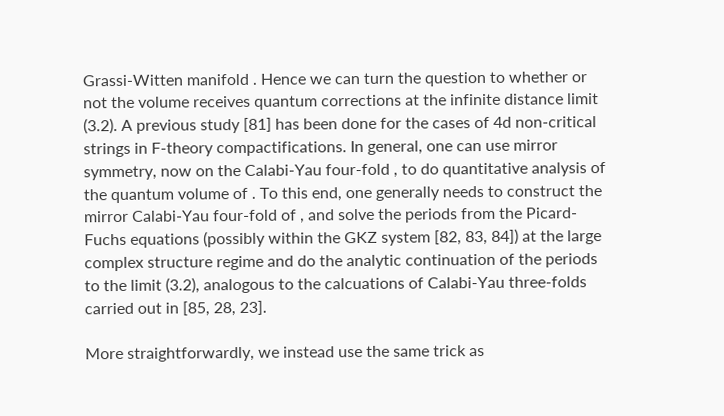Grassi-Witten manifold . Hence we can turn the question to whether or not the volume receives quantum corrections at the infinite distance limit (3.2). A previous study [81] has been done for the cases of 4d non-critical strings in F-theory compactifications. In general, one can use mirror symmetry, now on the Calabi-Yau four-fold , to do quantitative analysis of the quantum volume of . To this end, one generally needs to construct the mirror Calabi-Yau four-fold of , and solve the periods from the Picard-Fuchs equations (possibly within the GKZ system [82, 83, 84]) at the large complex structure regime and do the analytic continuation of the periods to the limit (3.2), analogous to the calcuations of Calabi-Yau three-folds carried out in [85, 28, 23].

More straightforwardly, we instead use the same trick as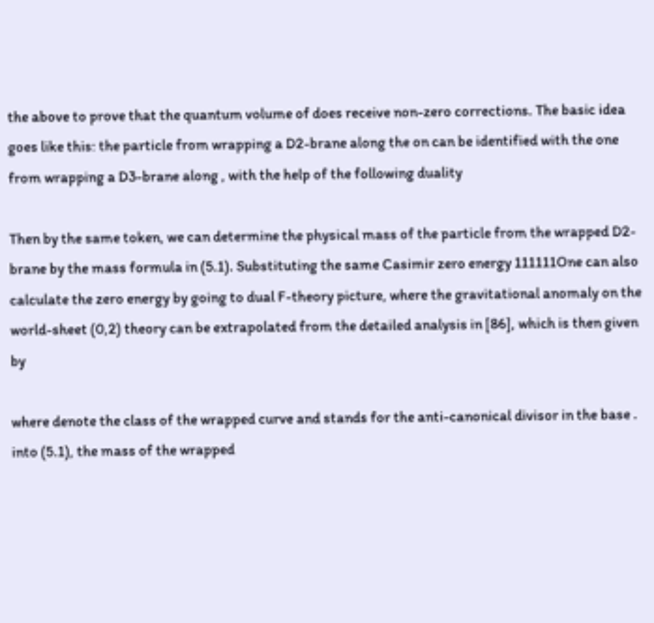the above to prove that the quantum volume of does receive non-zero corrections. The basic idea goes like this: the particle from wrapping a D2-brane along the on can be identified with the one from wrapping a D3-brane along , with the help of the following duality

Then by the same token, we can determine the physical mass of the particle from the wrapped D2-brane by the mass formula in (5.1). Substituting the same Casimir zero energy 111111One can also calculate the zero energy by going to dual F-theory picture, where the gravitational anomaly on the world-sheet (0,2) theory can be extrapolated from the detailed analysis in [86], which is then given by

where denote the class of the wrapped curve and stands for the anti-canonical divisor in the base . into (5.1), the mass of the wrapped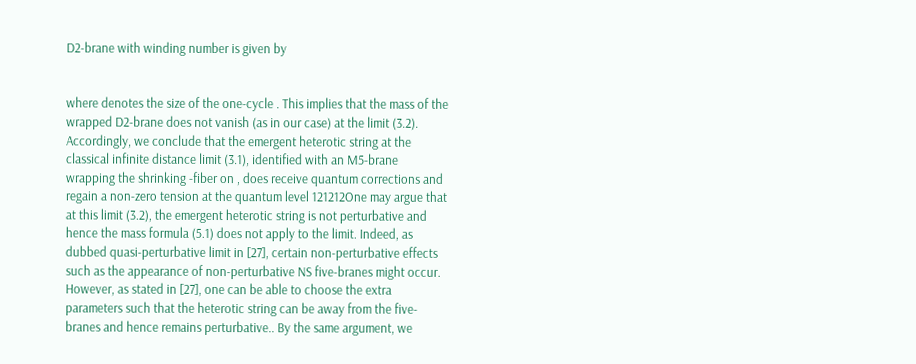D2-brane with winding number is given by


where denotes the size of the one-cycle . This implies that the mass of the wrapped D2-brane does not vanish (as in our case) at the limit (3.2). Accordingly, we conclude that the emergent heterotic string at the classical infinite distance limit (3.1), identified with an M5-brane wrapping the shrinking -fiber on , does receive quantum corrections and regain a non-zero tension at the quantum level 121212One may argue that at this limit (3.2), the emergent heterotic string is not perturbative and hence the mass formula (5.1) does not apply to the limit. Indeed, as dubbed quasi-perturbative limit in [27], certain non-perturbative effects such as the appearance of non-perturbative NS five-branes might occur. However, as stated in [27], one can be able to choose the extra parameters such that the heterotic string can be away from the five-branes and hence remains perturbative.. By the same argument, we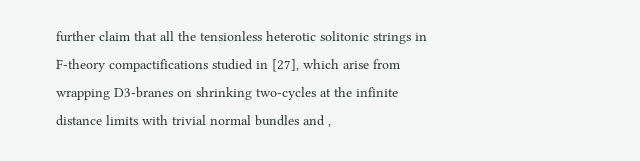further claim that all the tensionless heterotic solitonic strings in F-theory compactifications studied in [27], which arise from wrapping D3-branes on shrinking two-cycles at the infinite distance limits with trivial normal bundles and ,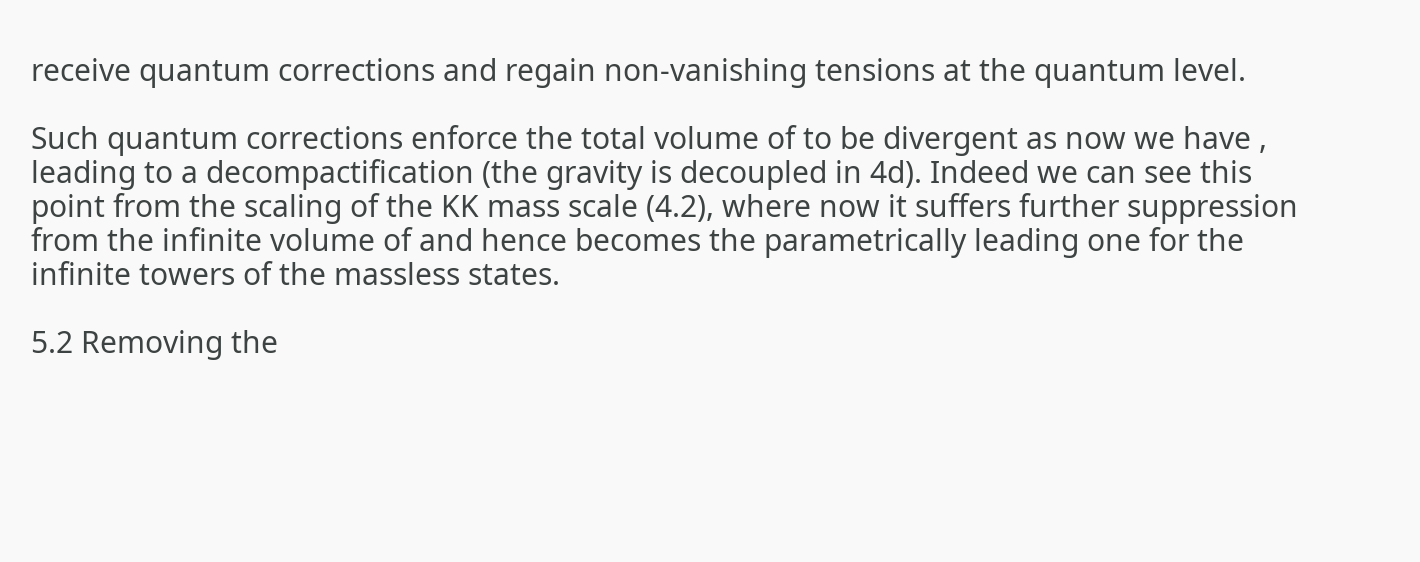receive quantum corrections and regain non-vanishing tensions at the quantum level.

Such quantum corrections enforce the total volume of to be divergent as now we have , leading to a decompactification (the gravity is decoupled in 4d). Indeed we can see this point from the scaling of the KK mass scale (4.2), where now it suffers further suppression from the infinite volume of and hence becomes the parametrically leading one for the infinite towers of the massless states.

5.2 Removing the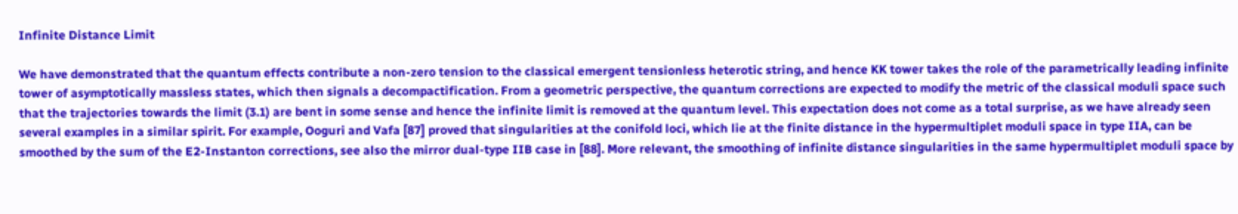Infinite Distance Limit

We have demonstrated that the quantum effects contribute a non-zero tension to the classical emergent tensionless heterotic string, and hence KK tower takes the role of the parametrically leading infinite tower of asymptotically massless states, which then signals a decompactification. From a geometric perspective, the quantum corrections are expected to modify the metric of the classical moduli space such that the trajectories towards the limit (3.1) are bent in some sense and hence the infinite limit is removed at the quantum level. This expectation does not come as a total surprise, as we have already seen several examples in a similar spirit. For example, Ooguri and Vafa [87] proved that singularities at the conifold loci, which lie at the finite distance in the hypermultiplet moduli space in type IIA, can be smoothed by the sum of the E2-Instanton corrections, see also the mirror dual-type IIB case in [88]. More relevant, the smoothing of infinite distance singularities in the same hypermultiplet moduli space by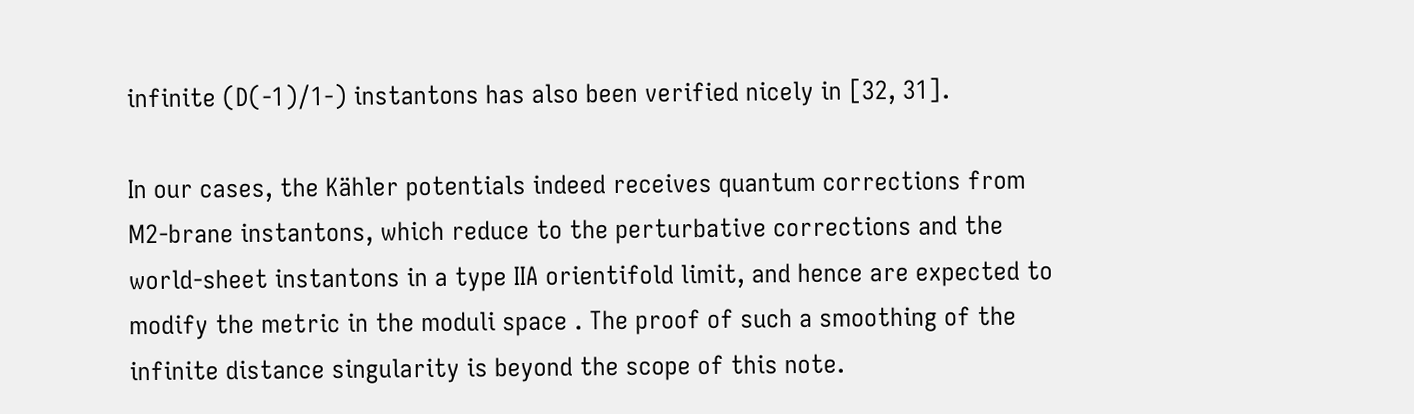infinite (D(-1)/1-) instantons has also been verified nicely in [32, 31].

In our cases, the Kähler potentials indeed receives quantum corrections from M2-brane instantons, which reduce to the perturbative corrections and the world-sheet instantons in a type IIA orientifold limit, and hence are expected to modify the metric in the moduli space . The proof of such a smoothing of the infinite distance singularity is beyond the scope of this note.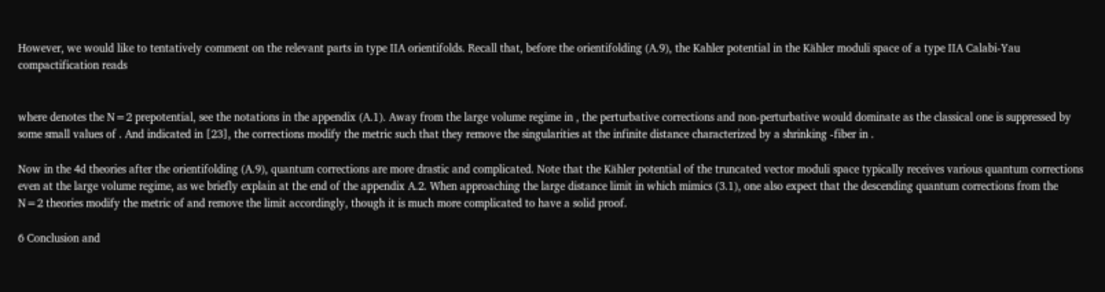However, we would like to tentatively comment on the relevant parts in type IIA orientifolds. Recall that, before the orientifolding (A.9), the Kahler potential in the Kähler moduli space of a type IIA Calabi-Yau compactification reads


where denotes the N=2 prepotential, see the notations in the appendix (A.1). Away from the large volume regime in , the perturbative corrections and non-perturbative would dominate as the classical one is suppressed by some small values of . And indicated in [23], the corrections modify the metric such that they remove the singularities at the infinite distance characterized by a shrinking -fiber in .

Now in the 4d theories after the orientifolding (A.9), quantum corrections are more drastic and complicated. Note that the Kähler potential of the truncated vector moduli space typically receives various quantum corrections even at the large volume regime, as we briefly explain at the end of the appendix A.2. When approaching the large distance limit in which mimics (3.1), one also expect that the descending quantum corrections from the N=2 theories modify the metric of and remove the limit accordingly, though it is much more complicated to have a solid proof.

6 Conclusion and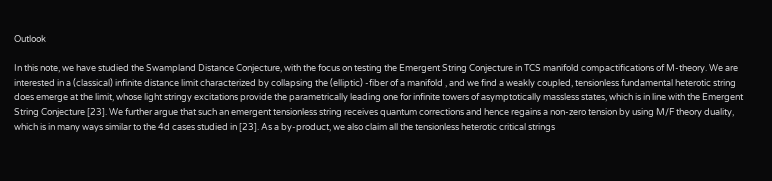Outlook

In this note, we have studied the Swampland Distance Conjecture, with the focus on testing the Emergent String Conjecture in TCS manifold compactifications of M-theory. We are interested in a (classical) infinite distance limit characterized by collapsing the (elliptic) -fiber of a manifold , and we find a weakly coupled, tensionless fundamental heterotic string does emerge at the limit, whose light stringy excitations provide the parametrically leading one for infinite towers of asymptotically massless states, which is in line with the Emergent String Conjecture [23]. We further argue that such an emergent tensionless string receives quantum corrections and hence regains a non-zero tension by using M/F theory duality, which is in many ways similar to the 4d cases studied in [23]. As a by-product, we also claim all the tensionless heterotic critical strings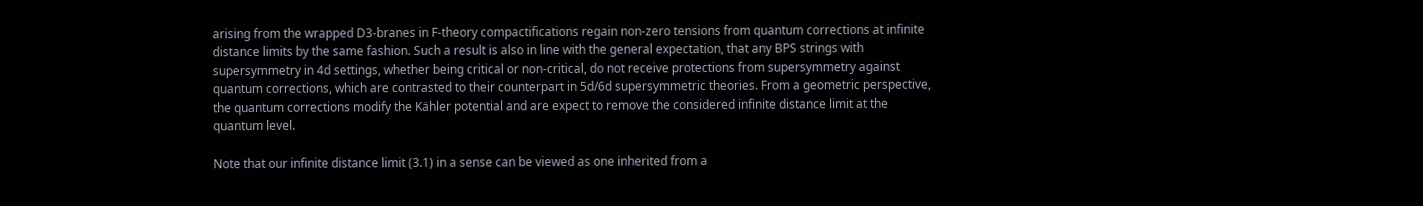arising from the wrapped D3-branes in F-theory compactifications regain non-zero tensions from quantum corrections at infinite distance limits by the same fashion. Such a result is also in line with the general expectation, that any BPS strings with supersymmetry in 4d settings, whether being critical or non-critical, do not receive protections from supersymmetry against quantum corrections, which are contrasted to their counterpart in 5d/6d supersymmetric theories. From a geometric perspective, the quantum corrections modify the Kähler potential and are expect to remove the considered infinite distance limit at the quantum level.

Note that our infinite distance limit (3.1) in a sense can be viewed as one inherited from a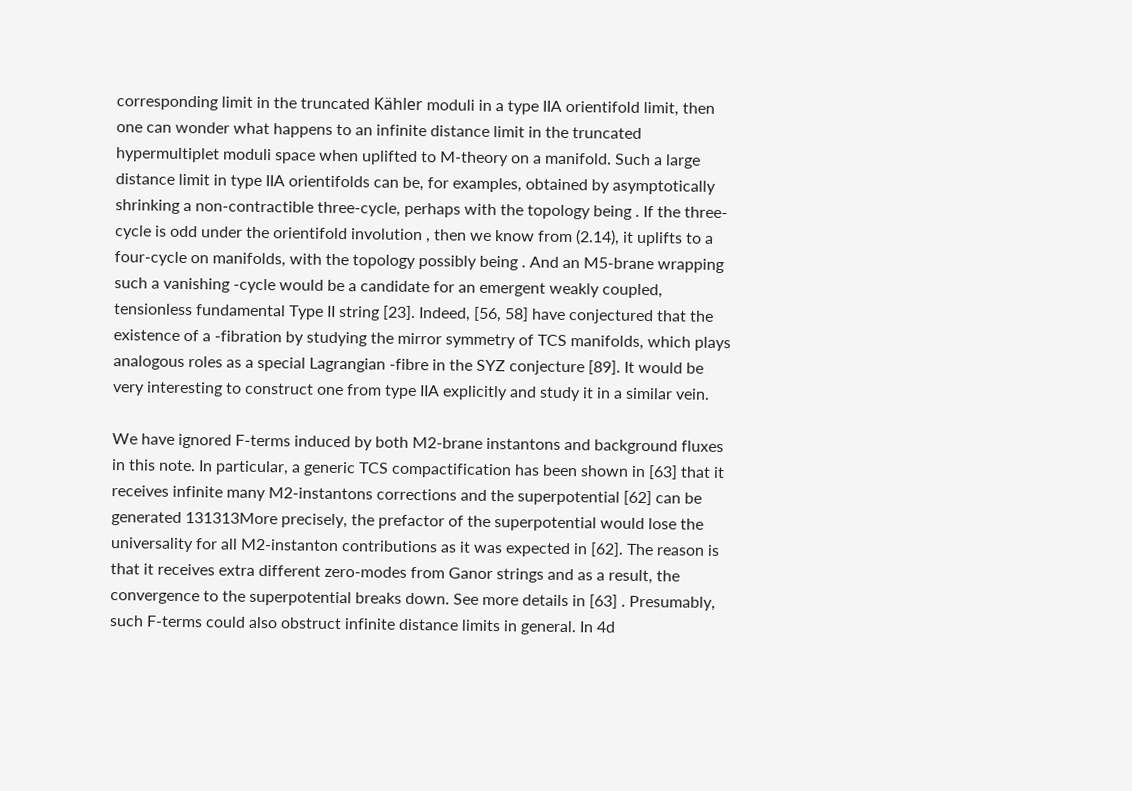corresponding limit in the truncated Kähler moduli in a type IIA orientifold limit, then one can wonder what happens to an infinite distance limit in the truncated hypermultiplet moduli space when uplifted to M-theory on a manifold. Such a large distance limit in type IIA orientifolds can be, for examples, obtained by asymptotically shrinking a non-contractible three-cycle, perhaps with the topology being . If the three-cycle is odd under the orientifold involution , then we know from (2.14), it uplifts to a four-cycle on manifolds, with the topology possibly being . And an M5-brane wrapping such a vanishing -cycle would be a candidate for an emergent weakly coupled, tensionless fundamental Type II string [23]. Indeed, [56, 58] have conjectured that the existence of a -fibration by studying the mirror symmetry of TCS manifolds, which plays analogous roles as a special Lagrangian -fibre in the SYZ conjecture [89]. It would be very interesting to construct one from type IIA explicitly and study it in a similar vein.

We have ignored F-terms induced by both M2-brane instantons and background fluxes in this note. In particular, a generic TCS compactification has been shown in [63] that it receives infinite many M2-instantons corrections and the superpotential [62] can be generated 131313More precisely, the prefactor of the superpotential would lose the universality for all M2-instanton contributions as it was expected in [62]. The reason is that it receives extra different zero-modes from Ganor strings and as a result, the convergence to the superpotential breaks down. See more details in [63] . Presumably, such F-terms could also obstruct infinite distance limits in general. In 4d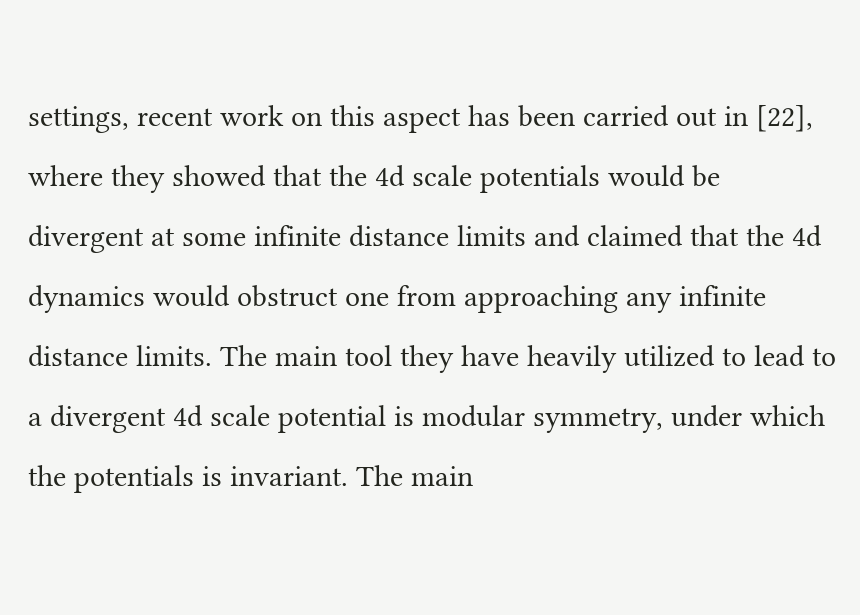settings, recent work on this aspect has been carried out in [22], where they showed that the 4d scale potentials would be divergent at some infinite distance limits and claimed that the 4d dynamics would obstruct one from approaching any infinite distance limits. The main tool they have heavily utilized to lead to a divergent 4d scale potential is modular symmetry, under which the potentials is invariant. The main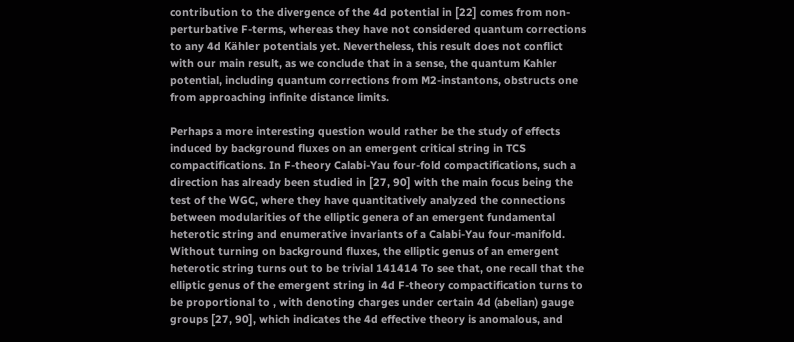contribution to the divergence of the 4d potential in [22] comes from non-perturbative F-terms, whereas they have not considered quantum corrections to any 4d Kähler potentials yet. Nevertheless, this result does not conflict with our main result, as we conclude that in a sense, the quantum Kahler potential, including quantum corrections from M2-instantons, obstructs one from approaching infinite distance limits.

Perhaps a more interesting question would rather be the study of effects induced by background fluxes on an emergent critical string in TCS compactifications. In F-theory Calabi-Yau four-fold compactifications, such a direction has already been studied in [27, 90] with the main focus being the test of the WGC, where they have quantitatively analyzed the connections between modularities of the elliptic genera of an emergent fundamental heterotic string and enumerative invariants of a Calabi-Yau four-manifold. Without turning on background fluxes, the elliptic genus of an emergent heterotic string turns out to be trivial 141414 To see that, one recall that the elliptic genus of the emergent string in 4d F-theory compactification turns to be proportional to , with denoting charges under certain 4d (abelian) gauge groups [27, 90], which indicates the 4d effective theory is anomalous, and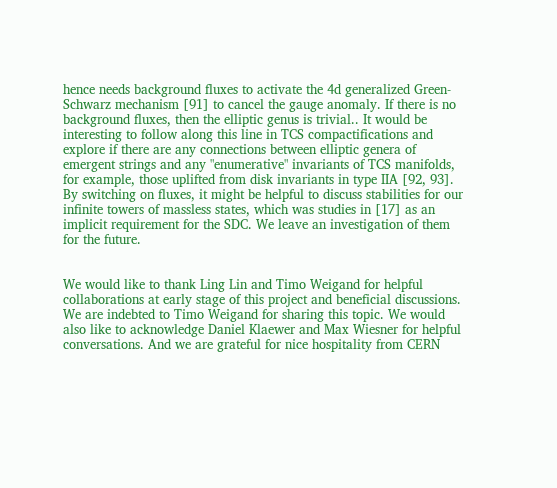hence needs background fluxes to activate the 4d generalized Green-Schwarz mechanism [91] to cancel the gauge anomaly. If there is no background fluxes, then the elliptic genus is trivial.. It would be interesting to follow along this line in TCS compactifications and explore if there are any connections between elliptic genera of emergent strings and any "enumerative" invariants of TCS manifolds, for example, those uplifted from disk invariants in type IIA [92, 93]. By switching on fluxes, it might be helpful to discuss stabilities for our infinite towers of massless states, which was studies in [17] as an implicit requirement for the SDC. We leave an investigation of them for the future.


We would like to thank Ling Lin and Timo Weigand for helpful collaborations at early stage of this project and beneficial discussions. We are indebted to Timo Weigand for sharing this topic. We would also like to acknowledge Daniel Klaewer and Max Wiesner for helpful conversations. And we are grateful for nice hospitality from CERN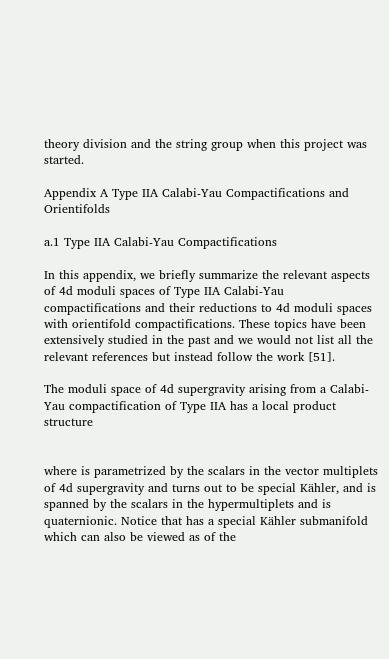theory division and the string group when this project was started.

Appendix A Type IIA Calabi-Yau Compactifications and Orientifolds

a.1 Type IIA Calabi-Yau Compactifications

In this appendix, we briefly summarize the relevant aspects of 4d moduli spaces of Type IIA Calabi-Yau compactifications and their reductions to 4d moduli spaces with orientifold compactifications. These topics have been extensively studied in the past and we would not list all the relevant references but instead follow the work [51].

The moduli space of 4d supergravity arising from a Calabi-Yau compactification of Type IIA has a local product structure


where is parametrized by the scalars in the vector multiplets of 4d supergravity and turns out to be special Kähler, and is spanned by the scalars in the hypermultiplets and is quaternionic. Notice that has a special Kähler submanifold which can also be viewed as of the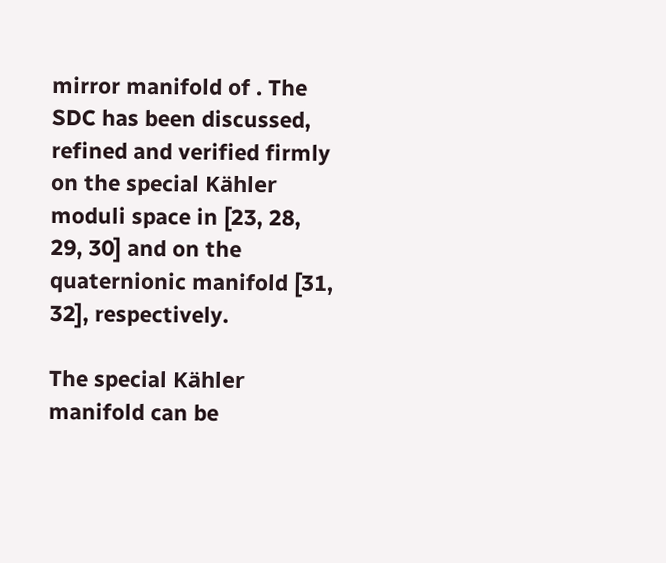mirror manifold of . The SDC has been discussed, refined and verified firmly on the special Kähler moduli space in [23, 28, 29, 30] and on the quaternionic manifold [31, 32], respectively.

The special Kähler manifold can be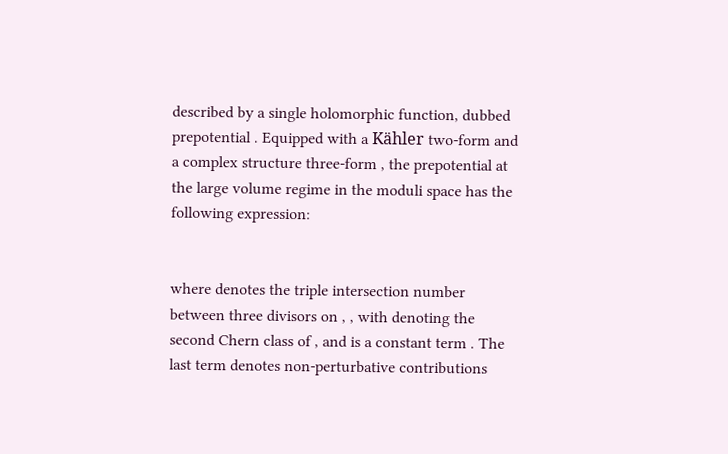described by a single holomorphic function, dubbed prepotential . Equipped with a Kähler two-form and a complex structure three-form , the prepotential at the large volume regime in the moduli space has the following expression:


where denotes the triple intersection number between three divisors on , , with denoting the second Chern class of , and is a constant term . The last term denotes non-perturbative contributions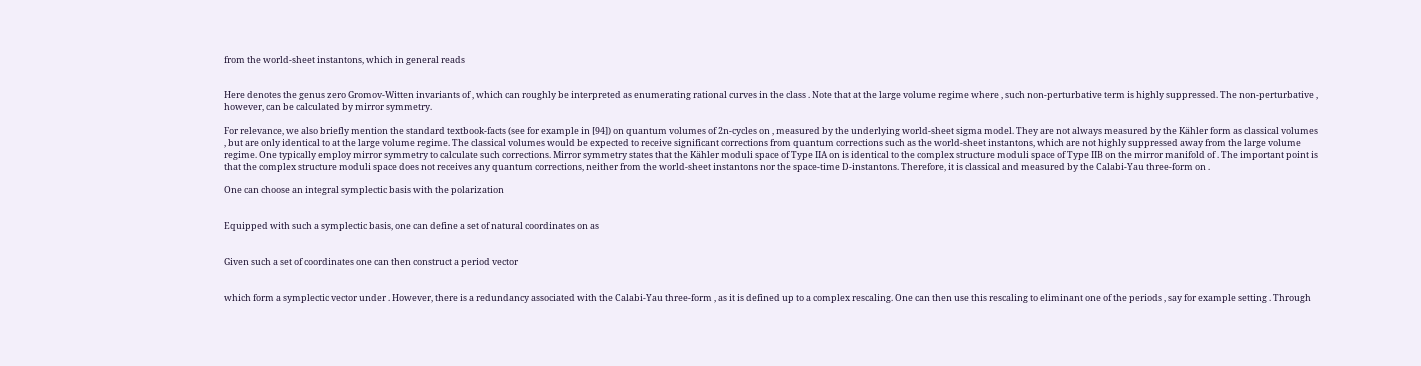from the world-sheet instantons, which in general reads


Here denotes the genus zero Gromov-Witten invariants of , which can roughly be interpreted as enumerating rational curves in the class . Note that at the large volume regime where , such non-perturbative term is highly suppressed. The non-perturbative , however, can be calculated by mirror symmetry.

For relevance, we also briefly mention the standard textbook-facts (see for example in [94]) on quantum volumes of 2n-cycles on , measured by the underlying world-sheet sigma model. They are not always measured by the Kähler form as classical volumes , but are only identical to at the large volume regime. The classical volumes would be expected to receive significant corrections from quantum corrections such as the world-sheet instantons, which are not highly suppressed away from the large volume regime. One typically employ mirror symmetry to calculate such corrections. Mirror symmetry states that the Kähler moduli space of Type IIA on is identical to the complex structure moduli space of Type IIB on the mirror manifold of . The important point is that the complex structure moduli space does not receives any quantum corrections, neither from the world-sheet instantons nor the space-time D-instantons. Therefore, it is classical and measured by the Calabi-Yau three-form on .

One can choose an integral symplectic basis with the polarization


Equipped with such a symplectic basis, one can define a set of natural coordinates on as


Given such a set of coordinates one can then construct a period vector


which form a symplectic vector under . However, there is a redundancy associated with the Calabi-Yau three-form , as it is defined up to a complex rescaling. One can then use this rescaling to eliminant one of the periods , say for example setting . Through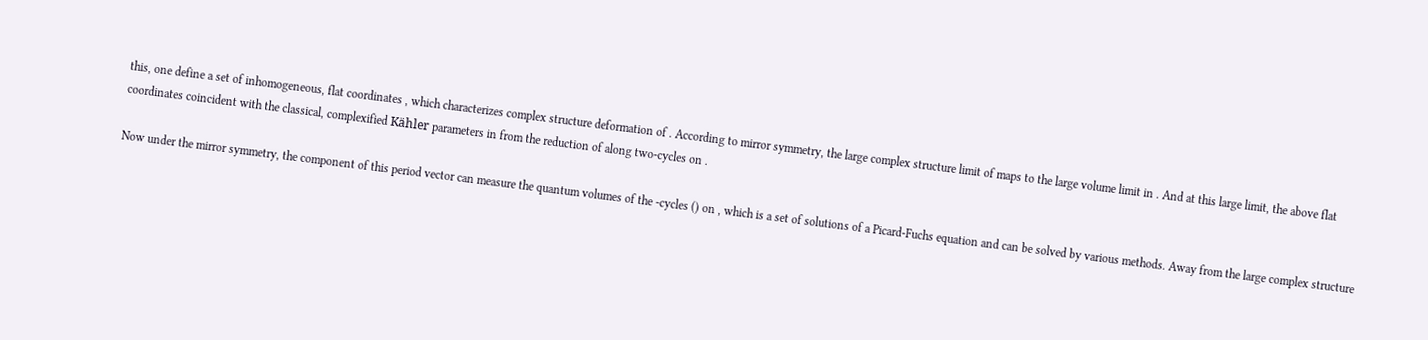this, one define a set of inhomogeneous, flat coordinates , which characterizes complex structure deformation of . According to mirror symmetry, the large complex structure limit of maps to the large volume limit in . And at this large limit, the above flat coordinates coincident with the classical, complexified Kähler parameters in from the reduction of along two-cycles on .

Now under the mirror symmetry, the component of this period vector can measure the quantum volumes of the -cycles () on , which is a set of solutions of a Picard-Fuchs equation and can be solved by various methods. Away from the large complex structure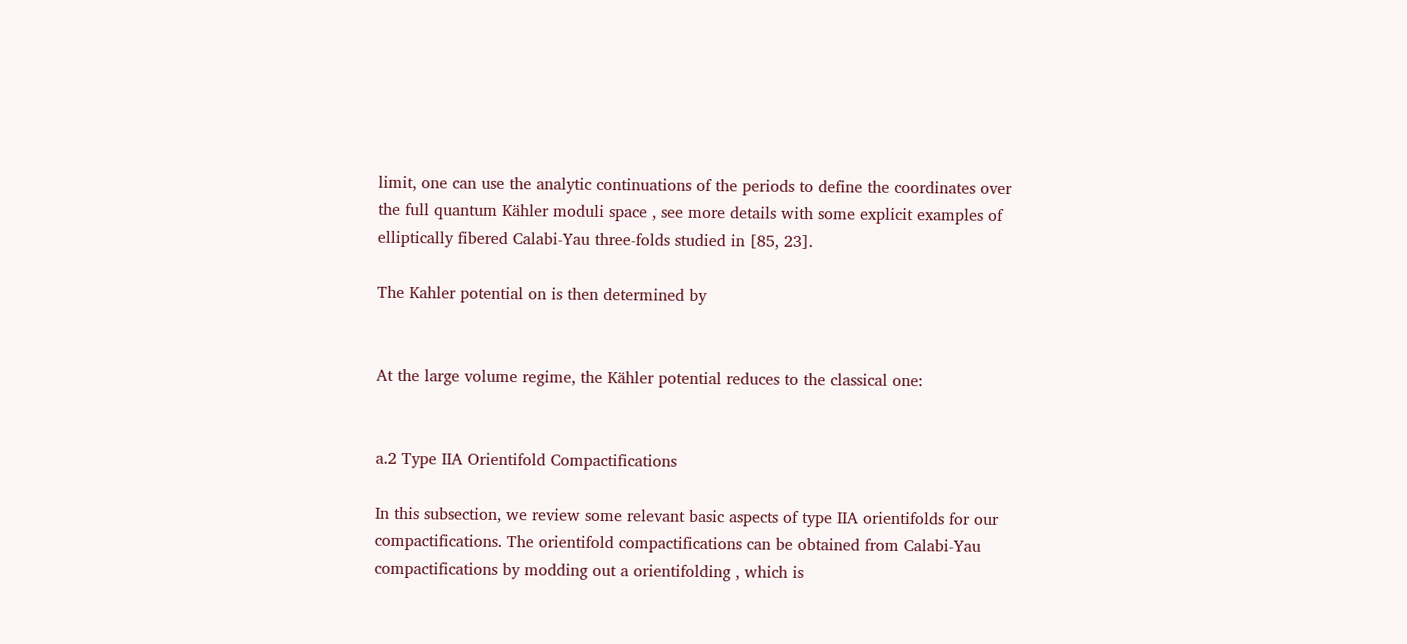limit, one can use the analytic continuations of the periods to define the coordinates over the full quantum Kähler moduli space , see more details with some explicit examples of elliptically fibered Calabi-Yau three-folds studied in [85, 23].

The Kahler potential on is then determined by


At the large volume regime, the Kähler potential reduces to the classical one:


a.2 Type IIA Orientifold Compactifications

In this subsection, we review some relevant basic aspects of type IIA orientifolds for our compactifications. The orientifold compactifications can be obtained from Calabi-Yau compactifications by modding out a orientifolding , which is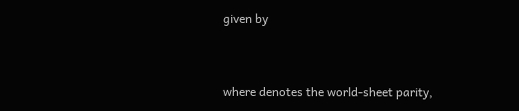given by


where denotes the world-sheet parity,